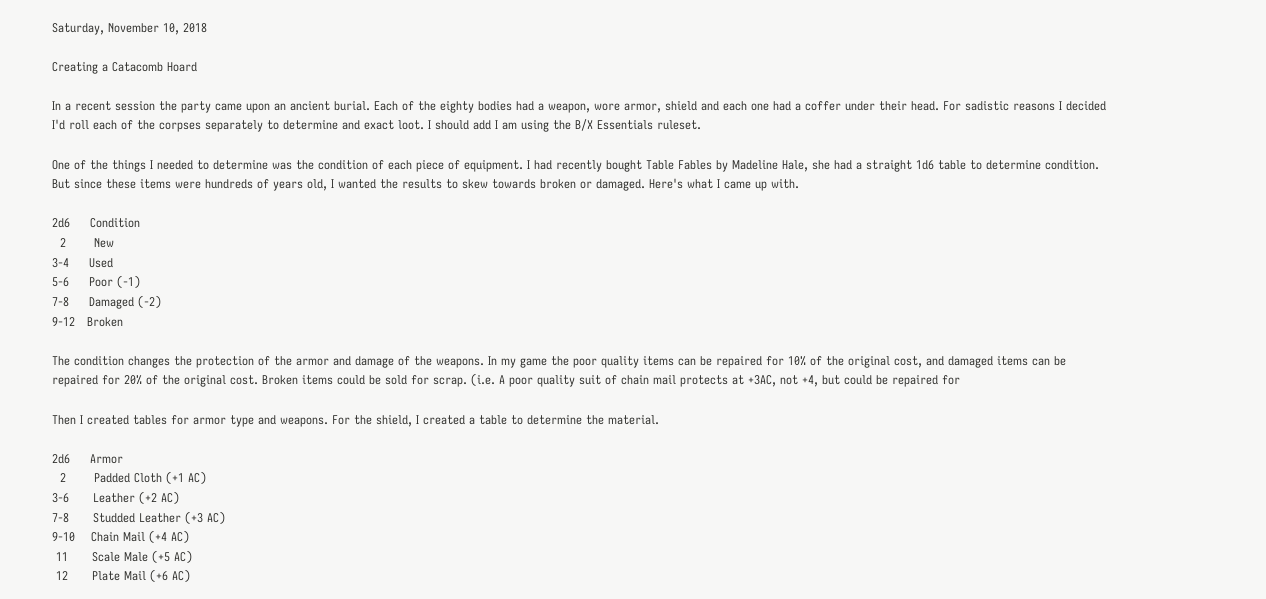Saturday, November 10, 2018

Creating a Catacomb Hoard

In a recent session the party came upon an ancient burial. Each of the eighty bodies had a weapon, wore armor, shield and each one had a coffer under their head. For sadistic reasons I decided I'd roll each of the corpses separately to determine and exact loot. I should add I am using the B/X Essentials ruleset.

One of the things I needed to determine was the condition of each piece of equipment. I had recently bought Table Fables by Madeline Hale, she had a straight 1d6 table to determine condition. But since these items were hundreds of years old, I wanted the results to skew towards broken or damaged. Here's what I came up with.

2d6     Condition
  2       New
3-4     Used
5-6     Poor (-1)
7-8     Damaged (-2)
9-12   Broken

The condition changes the protection of the armor and damage of the weapons. In my game the poor quality items can be repaired for 10% of the original cost, and damaged items can be repaired for 20% of the original cost. Broken items could be sold for scrap. (i.e. A poor quality suit of chain mail protects at +3AC, not +4, but could be repaired for

Then I created tables for armor type and weapons. For the shield, I created a table to determine the material.

2d6     Armor
  2       Padded Cloth (+1 AC)
3-6      Leather (+2 AC)
7-8      Studded Leather (+3 AC)
9-10    Chain Mail (+4 AC)
 11      Scale Male (+5 AC)
 12      Plate Mail (+6 AC)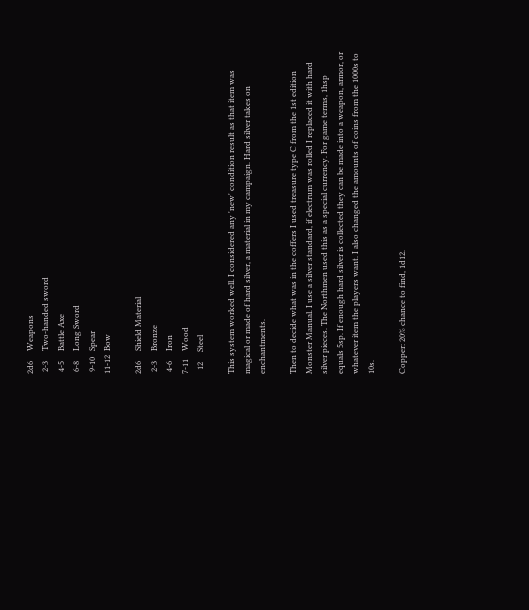2d6     Weapons
 2-3     Two-handed sword
 4-5     Battle Axe
 6-8     Long Sword
 9-10   Spear
11-12  Bow

2d6     Shield Material
 2-3     Bronze
 4-6     Iron
7-11    Wood
  12     Steel

This system worked well. I considered any 'new' condition result as that item was magical or made of hard silver, a material in my campaign. Hard silver takes on enchantments.

Then to decide what was in the coffers I used treasure type C from the 1st edition Monster Manual. I use a silver standard, if electrum was rolled I replaced it with hard silver pieces. The Northmen used this as a special currency. For game terms, 1hsp equals 5sp. If enough hard silver is collected they can be made into a weapon, armor, or whatever item the players want. I also changed the amounts of coins from the 1000s to 10s.

Copper: 20% chance to find, 1d12.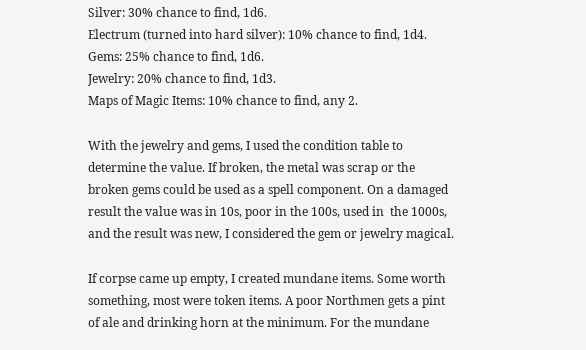Silver: 30% chance to find, 1d6.
Electrum (turned into hard silver): 10% chance to find, 1d4.
Gems: 25% chance to find, 1d6.
Jewelry: 20% chance to find, 1d3.
Maps of Magic Items: 10% chance to find, any 2.

With the jewelry and gems, I used the condition table to determine the value. If broken, the metal was scrap or the broken gems could be used as a spell component. On a damaged result the value was in 10s, poor in the 100s, used in  the 1000s, and the result was new, I considered the gem or jewelry magical.

If corpse came up empty, I created mundane items. Some worth something, most were token items. A poor Northmen gets a pint of ale and drinking horn at the minimum. For the mundane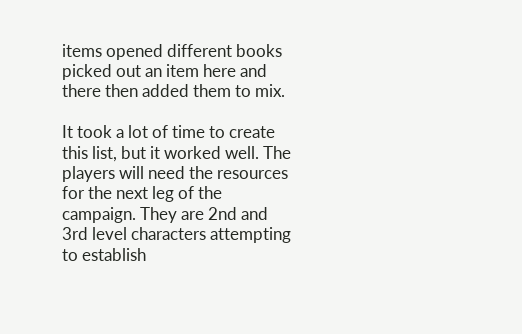items opened different books picked out an item here and there then added them to mix.

It took a lot of time to create this list, but it worked well. The players will need the resources for the next leg of the campaign. They are 2nd and 3rd level characters attempting to establish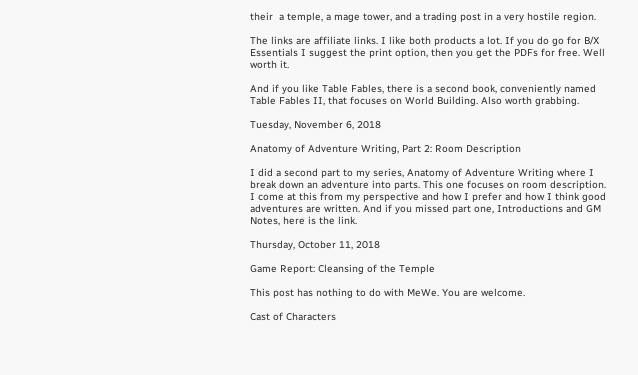their  a temple, a mage tower, and a trading post in a very hostile region.

The links are affiliate links. I like both products a lot. If you do go for B/X Essentials I suggest the print option, then you get the PDFs for free. Well worth it.

And if you like Table Fables, there is a second book, conveniently named Table Fables II, that focuses on World Building. Also worth grabbing.

Tuesday, November 6, 2018

Anatomy of Adventure Writing, Part 2: Room Description

I did a second part to my series, Anatomy of Adventure Writing where I break down an adventure into parts. This one focuses on room description. I come at this from my perspective and how I prefer and how I think good adventures are written. And if you missed part one, Introductions and GM Notes, here is the link.

Thursday, October 11, 2018

Game Report: Cleansing of the Temple

This post has nothing to do with MeWe. You are welcome.

Cast of Characters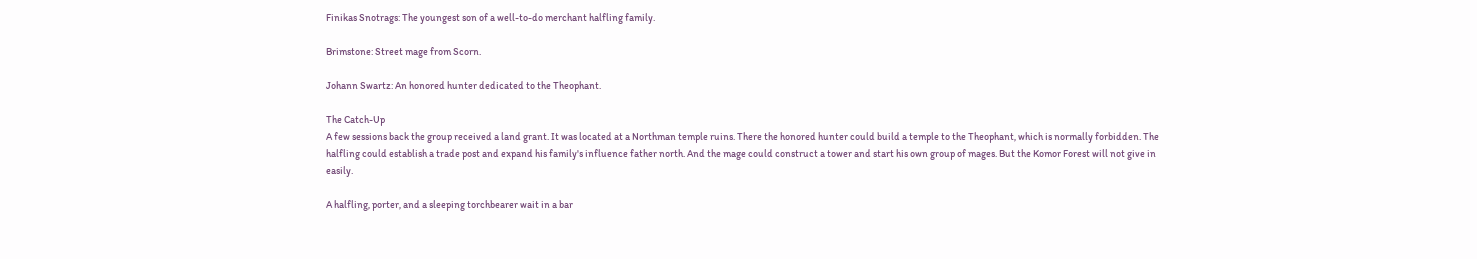Finikas Snotrags: The youngest son of a well-to-do merchant halfling family.

Brimstone: Street mage from Scorn.

Johann Swartz: An honored hunter dedicated to the Theophant.

The Catch-Up
A few sessions back the group received a land grant. It was located at a Northman temple ruins. There the honored hunter could build a temple to the Theophant, which is normally forbidden. The halfling could establish a trade post and expand his family's influence father north. And the mage could construct a tower and start his own group of mages. But the Komor Forest will not give in easily.

A halfling, porter, and a sleeping torchbearer wait in a bar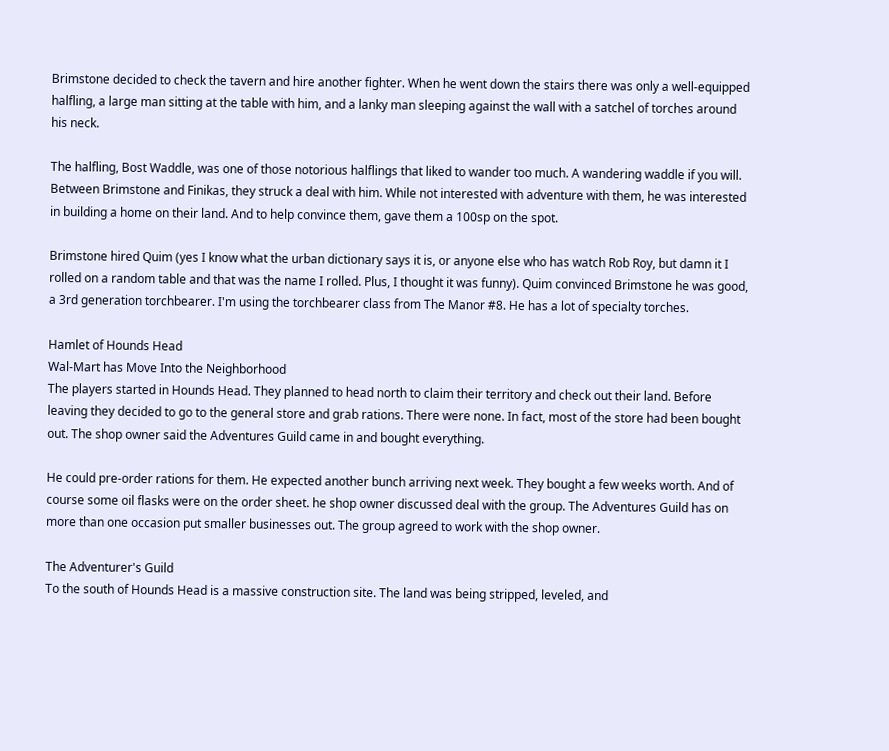Brimstone decided to check the tavern and hire another fighter. When he went down the stairs there was only a well-equipped halfling, a large man sitting at the table with him, and a lanky man sleeping against the wall with a satchel of torches around his neck.

The halfling, Bost Waddle, was one of those notorious halflings that liked to wander too much. A wandering waddle if you will. Between Brimstone and Finikas, they struck a deal with him. While not interested with adventure with them, he was interested in building a home on their land. And to help convince them, gave them a 100sp on the spot.

Brimstone hired Quim (yes I know what the urban dictionary says it is, or anyone else who has watch Rob Roy, but damn it I rolled on a random table and that was the name I rolled. Plus, I thought it was funny). Quim convinced Brimstone he was good, a 3rd generation torchbearer. I'm using the torchbearer class from The Manor #8. He has a lot of specialty torches.

Hamlet of Hounds Head
Wal-Mart has Move Into the Neighborhood
The players started in Hounds Head. They planned to head north to claim their territory and check out their land. Before leaving they decided to go to the general store and grab rations. There were none. In fact, most of the store had been bought out. The shop owner said the Adventures Guild came in and bought everything.

He could pre-order rations for them. He expected another bunch arriving next week. They bought a few weeks worth. And of course some oil flasks were on the order sheet. he shop owner discussed deal with the group. The Adventures Guild has on more than one occasion put smaller businesses out. The group agreed to work with the shop owner.

The Adventurer's Guild
To the south of Hounds Head is a massive construction site. The land was being stripped, leveled, and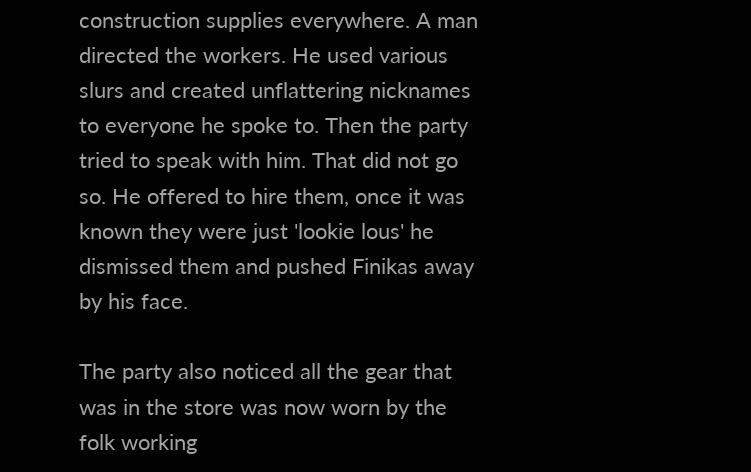construction supplies everywhere. A man directed the workers. He used various slurs and created unflattering nicknames to everyone he spoke to. Then the party tried to speak with him. That did not go so. He offered to hire them, once it was known they were just 'lookie lous' he dismissed them and pushed Finikas away by his face.

The party also noticed all the gear that was in the store was now worn by the folk working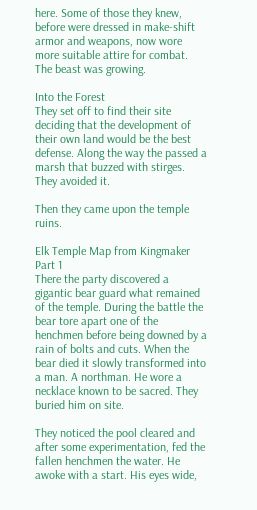here. Some of those they knew, before were dressed in make-shift armor and weapons, now wore more suitable attire for combat. The beast was growing.

Into the Forest
They set off to find their site deciding that the development of their own land would be the best defense. Along the way the passed a marsh that buzzed with stirges. They avoided it.

Then they came upon the temple ruins.

Elk Temple Map from Kingmaker Part 1
There the party discovered a gigantic bear guard what remained of the temple. During the battle the bear tore apart one of the henchmen before being downed by a rain of bolts and cuts. When the bear died it slowly transformed into a man. A northman. He wore a necklace known to be sacred. They buried him on site.

They noticed the pool cleared and after some experimentation, fed the fallen henchmen the water. He awoke with a start. His eyes wide,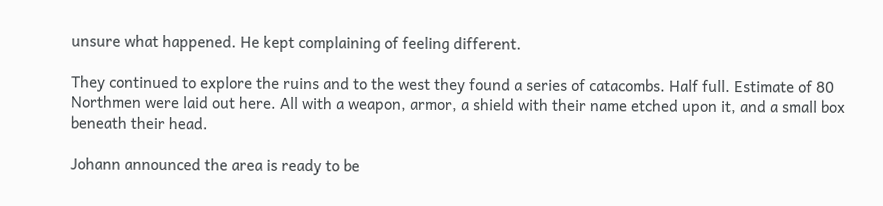unsure what happened. He kept complaining of feeling different.

They continued to explore the ruins and to the west they found a series of catacombs. Half full. Estimate of 80 Northmen were laid out here. All with a weapon, armor, a shield with their name etched upon it, and a small box beneath their head.

Johann announced the area is ready to be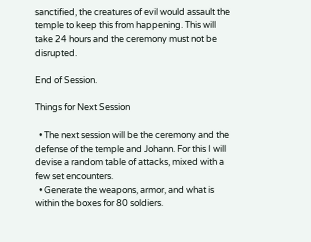sanctified, the creatures of evil would assault the temple to keep this from happening. This will take 24 hours and the ceremony must not be disrupted.

End of Session.

Things for Next Session

  • The next session will be the ceremony and the defense of the temple and Johann. For this I will devise a random table of attacks, mixed with a few set encounters.
  • Generate the weapons, armor, and what is within the boxes for 80 soldiers.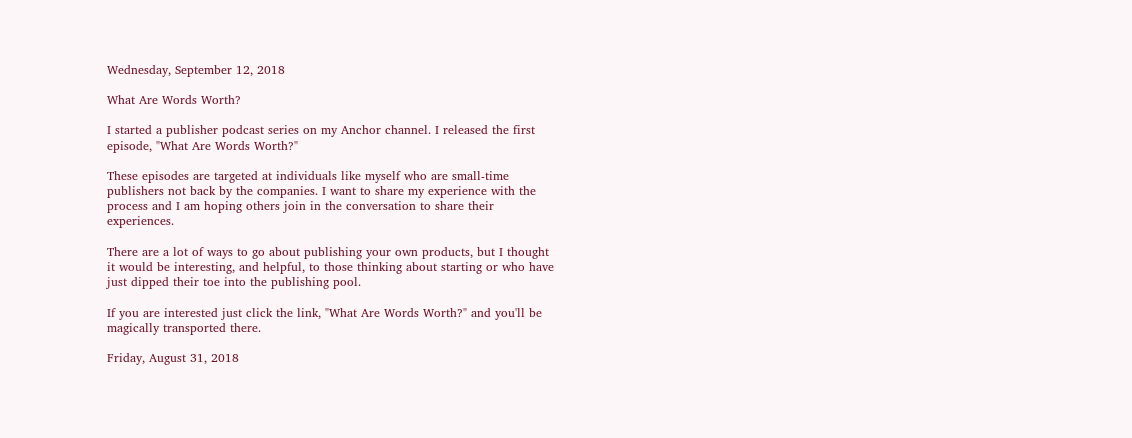Wednesday, September 12, 2018

What Are Words Worth?

I started a publisher podcast series on my Anchor channel. I released the first episode, "What Are Words Worth?"

These episodes are targeted at individuals like myself who are small-time publishers not back by the companies. I want to share my experience with the process and I am hoping others join in the conversation to share their experiences.

There are a lot of ways to go about publishing your own products, but I thought it would be interesting, and helpful, to those thinking about starting or who have just dipped their toe into the publishing pool.

If you are interested just click the link, "What Are Words Worth?" and you'll be magically transported there.

Friday, August 31, 2018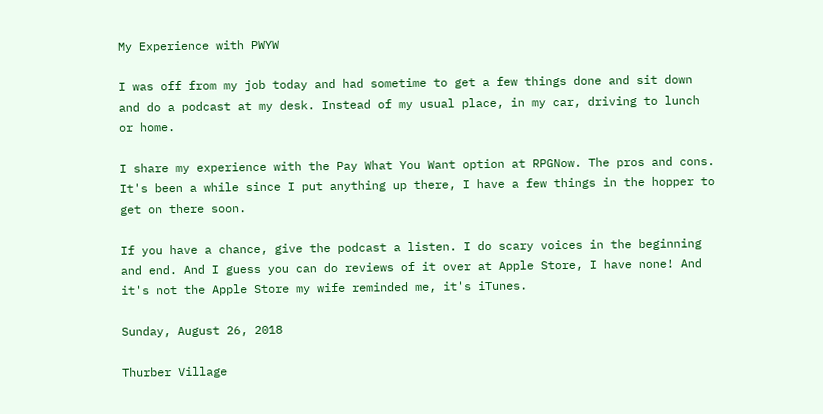My Experience with PWYW

I was off from my job today and had sometime to get a few things done and sit down and do a podcast at my desk. Instead of my usual place, in my car, driving to lunch or home.

I share my experience with the Pay What You Want option at RPGNow. The pros and cons. It's been a while since I put anything up there, I have a few things in the hopper to get on there soon.

If you have a chance, give the podcast a listen. I do scary voices in the beginning and end. And I guess you can do reviews of it over at Apple Store, I have none! And it's not the Apple Store my wife reminded me, it's iTunes.

Sunday, August 26, 2018

Thurber Village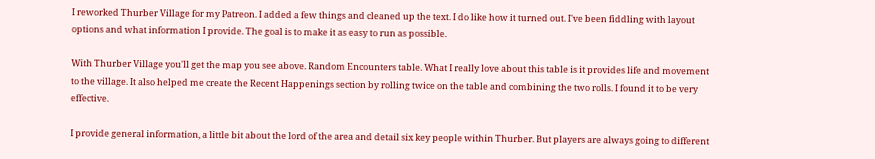I reworked Thurber Village for my Patreon. I added a few things and cleaned up the text. I do like how it turned out. I've been fiddling with layout options and what information I provide. The goal is to make it as easy to run as possible.

With Thurber Village you'll get the map you see above. Random Encounters table. What I really love about this table is it provides life and movement to the village. It also helped me create the Recent Happenings section by rolling twice on the table and combining the two rolls. I found it to be very effective.

I provide general information, a little bit about the lord of the area and detail six key people within Thurber. But players are always going to different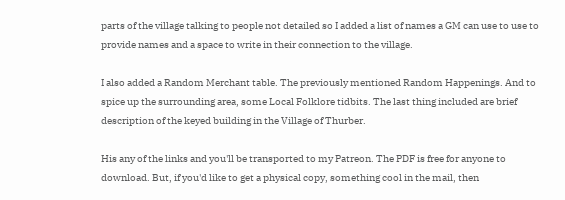parts of the village talking to people not detailed so I added a list of names a GM can use to use to provide names and a space to write in their connection to the village.

I also added a Random Merchant table. The previously mentioned Random Happenings. And to spice up the surrounding area, some Local Folklore tidbits. The last thing included are brief description of the keyed building in the Village of Thurber.

His any of the links and you'll be transported to my Patreon. The PDF is free for anyone to download. But, if you'd like to get a physical copy, something cool in the mail, then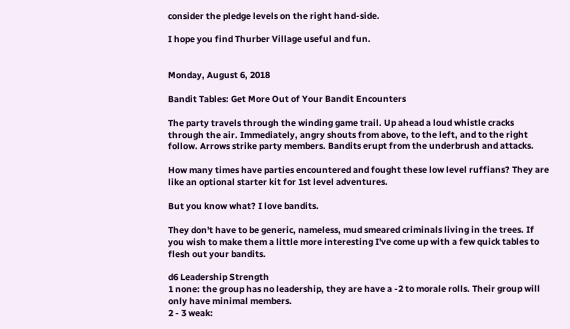consider the pledge levels on the right hand-side.

I hope you find Thurber Village useful and fun.


Monday, August 6, 2018

Bandit Tables: Get More Out of Your Bandit Encounters

The party travels through the winding game trail. Up ahead a loud whistle cracks through the air. Immediately, angry shouts from above, to the left, and to the right follow. Arrows strike party members. Bandits erupt from the underbrush and attacks.

How many times have parties encountered and fought these low level ruffians? They are like an optional starter kit for 1st level adventures.

But you know what? I love bandits.

They don't have to be generic, nameless, mud smeared criminals living in the trees. If you wish to make them a little more interesting I've come up with a few quick tables to flesh out your bandits.

d6 Leadership Strength
1 none: the group has no leadership, they are have a -2 to morale rolls. Their group will only have minimal members.
2 - 3 weak: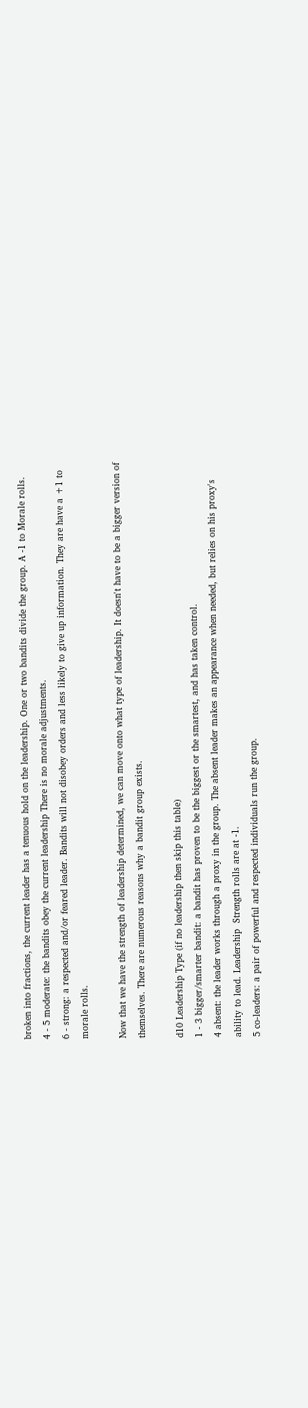broken into fractions, the current leader has a tenuous hold on the leadership. One or two bandits divide the group. A -1 to Morale rolls.
4 - 5 moderate: the bandits obey the current leadership There is no morale adjustments.
6 - strong: a respected and/or feared leader. Bandits will not disobey orders and less likely to give up information. They are have a +1 to morale rolls.

Now that we have the strength of leadership determined, we can move onto what type of leadership. It doesn't have to be a bigger version of themselves. There are numerous reasons why a bandit group exists.

d10 Leadership Type (if no leadership then skip this table)
1 - 3 bigger/smarter bandit: a bandit has proven to be the biggest or the smartest, and has taken control.
4 absent: the leader works through a proxy in the group. The absent leader makes an appearance when needed, but relies on his proxy's ability to lead. Leadership  Strength rolls are at -1.
5 co-leaders: a pair of powerful and respected individuals run the group.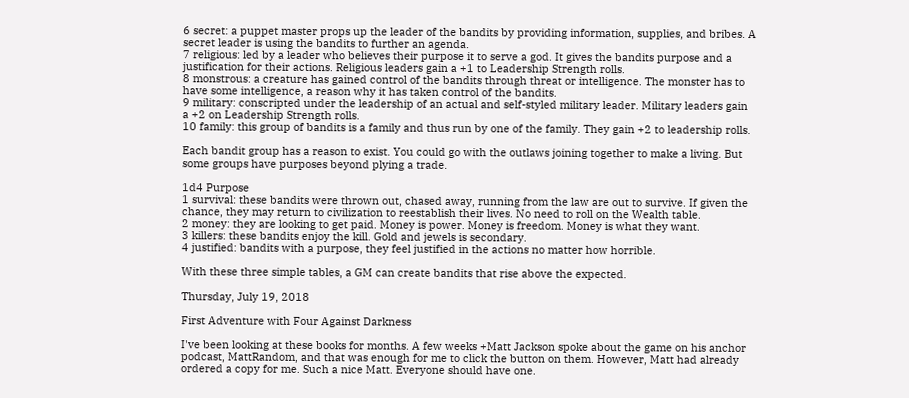6 secret: a puppet master props up the leader of the bandits by providing information, supplies, and bribes. A secret leader is using the bandits to further an agenda.
7 religious: led by a leader who believes their purpose it to serve a god. It gives the bandits purpose and a justification for their actions. Religious leaders gain a +1 to Leadership Strength rolls.
8 monstrous: a creature has gained control of the bandits through threat or intelligence. The monster has to have some intelligence, a reason why it has taken control of the bandits.
9 military: conscripted under the leadership of an actual and self-styled military leader. Military leaders gain a +2 on Leadership Strength rolls.
10 family: this group of bandits is a family and thus run by one of the family. They gain +2 to leadership rolls.

Each bandit group has a reason to exist. You could go with the outlaws joining together to make a living. But some groups have purposes beyond plying a trade.

1d4 Purpose
1 survival: these bandits were thrown out, chased away, running from the law are out to survive. If given the chance, they may return to civilization to reestablish their lives. No need to roll on the Wealth table.
2 money: they are looking to get paid. Money is power. Money is freedom. Money is what they want.
3 killers: these bandits enjoy the kill. Gold and jewels is secondary.
4 justified: bandits with a purpose, they feel justified in the actions no matter how horrible.

With these three simple tables, a GM can create bandits that rise above the expected.

Thursday, July 19, 2018

First Adventure with Four Against Darkness

I've been looking at these books for months. A few weeks +Matt Jackson spoke about the game on his anchor podcast, MattRandom, and that was enough for me to click the button on them. However, Matt had already ordered a copy for me. Such a nice Matt. Everyone should have one.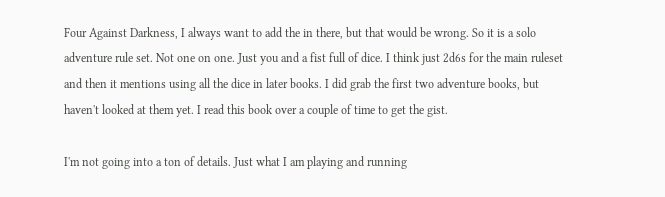Four Against Darkness, I always want to add the in there, but that would be wrong. So it is a solo adventure rule set. Not one on one. Just you and a fist full of dice. I think just 2d6s for the main ruleset and then it mentions using all the dice in later books. I did grab the first two adventure books, but haven't looked at them yet. I read this book over a couple of time to get the gist.

I'm not going into a ton of details. Just what I am playing and running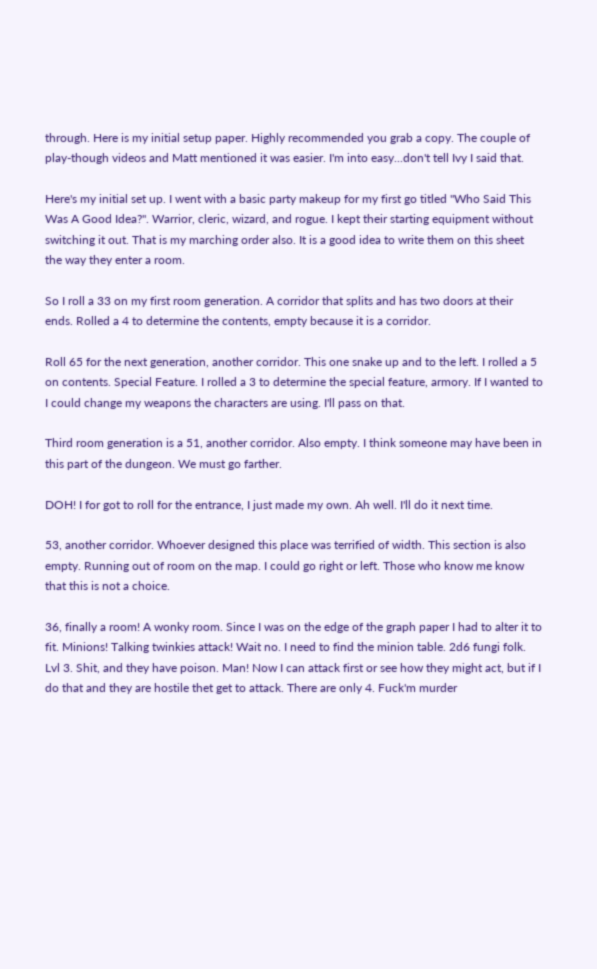through. Here is my initial setup paper. Highly recommended you grab a copy. The couple of play-though videos and Matt mentioned it was easier. I'm into easy...don't tell Ivy I said that.

Here's my initial set up. I went with a basic party makeup for my first go titled "Who Said This Was A Good Idea?". Warrior, cleric, wizard, and rogue. I kept their starting equipment without switching it out. That is my marching order also. It is a good idea to write them on this sheet the way they enter a room.

So I roll a 33 on my first room generation. A corridor that splits and has two doors at their ends. Rolled a 4 to determine the contents, empty because it is a corridor.

Roll 65 for the next generation, another corridor. This one snake up and to the left. I rolled a 5 on contents. Special Feature. I rolled a 3 to determine the special feature, armory. If I wanted to I could change my weapons the characters are using. I'll pass on that.

Third room generation is a 51, another corridor. Also empty. I think someone may have been in this part of the dungeon. We must go farther.

DOH! I for got to roll for the entrance, I just made my own. Ah well. I'll do it next time.

53, another corridor. Whoever designed this place was terrified of width. This section is also empty. Running out of room on the map. I could go right or left. Those who know me know that this is not a choice.

36, finally a room! A wonky room. Since I was on the edge of the graph paper I had to alter it to fit. Minions! Talking twinkies attack! Wait no. I need to find the minion table. 2d6 fungi folk. Lvl 3. Shit, and they have poison. Man! Now I can attack first or see how they might act, but if I do that and they are hostile thet get to attack. There are only 4. Fuck'm murder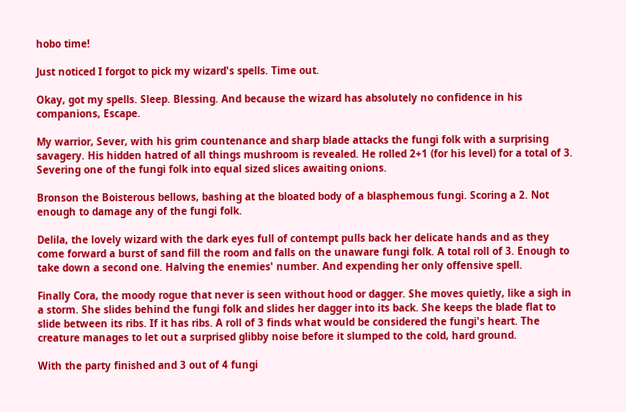hobo time!

Just noticed I forgot to pick my wizard's spells. Time out.

Okay, got my spells. Sleep. Blessing. And because the wizard has absolutely no confidence in his companions, Escape.

My warrior, Sever, with his grim countenance and sharp blade attacks the fungi folk with a surprising savagery. His hidden hatred of all things mushroom is revealed. He rolled 2+1 (for his level) for a total of 3. Severing one of the fungi folk into equal sized slices awaiting onions.

Bronson the Boisterous bellows, bashing at the bloated body of a blasphemous fungi. Scoring a 2. Not enough to damage any of the fungi folk.

Delila, the lovely wizard with the dark eyes full of contempt pulls back her delicate hands and as they come forward a burst of sand fill the room and falls on the unaware fungi folk. A total roll of 3. Enough to take down a second one. Halving the enemies' number. And expending her only offensive spell.

Finally Cora, the moody rogue that never is seen without hood or dagger. She moves quietly, like a sigh in a storm. She slides behind the fungi folk and slides her dagger into its back. She keeps the blade flat to slide between its ribs. If it has ribs. A roll of 3 finds what would be considered the fungi's heart. The creature manages to let out a surprised glibby noise before it slumped to the cold, hard ground.

With the party finished and 3 out of 4 fungi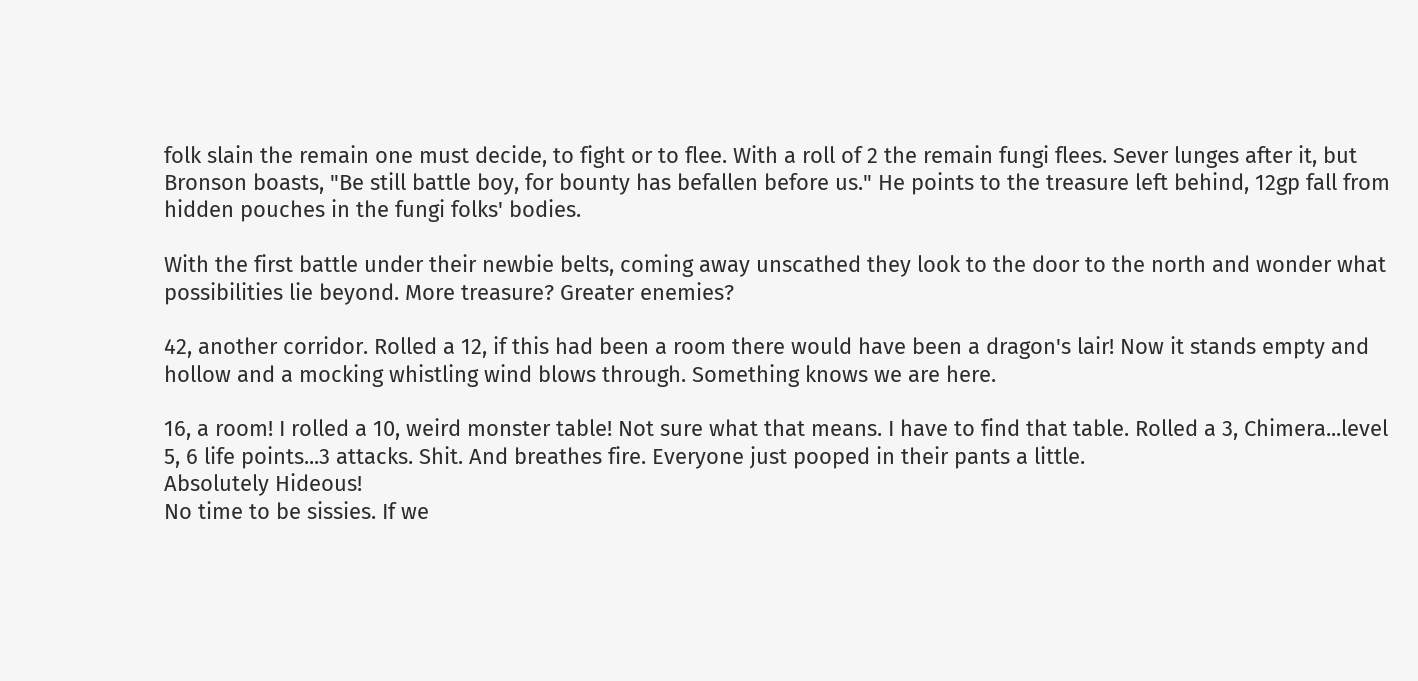folk slain the remain one must decide, to fight or to flee. With a roll of 2 the remain fungi flees. Sever lunges after it, but Bronson boasts, "Be still battle boy, for bounty has befallen before us." He points to the treasure left behind, 12gp fall from hidden pouches in the fungi folks' bodies.

With the first battle under their newbie belts, coming away unscathed they look to the door to the north and wonder what possibilities lie beyond. More treasure? Greater enemies?

42, another corridor. Rolled a 12, if this had been a room there would have been a dragon's lair! Now it stands empty and hollow and a mocking whistling wind blows through. Something knows we are here.

16, a room! I rolled a 10, weird monster table! Not sure what that means. I have to find that table. Rolled a 3, Chimera...level 5, 6 life points...3 attacks. Shit. And breathes fire. Everyone just pooped in their pants a little.
Absolutely Hideous!
No time to be sissies. If we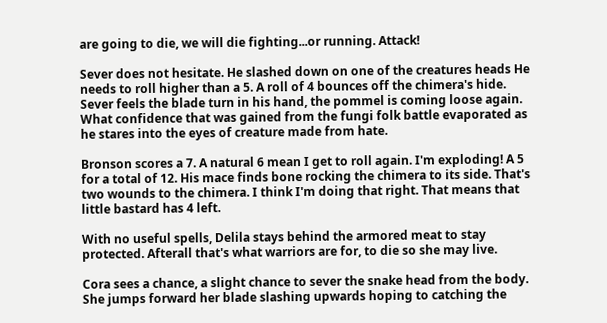are going to die, we will die fighting...or running. Attack!

Sever does not hesitate. He slashed down on one of the creatures heads He needs to roll higher than a 5. A roll of 4 bounces off the chimera's hide. Sever feels the blade turn in his hand, the pommel is coming loose again. What confidence that was gained from the fungi folk battle evaporated as he stares into the eyes of creature made from hate.

Bronson scores a 7. A natural 6 mean I get to roll again. I'm exploding! A 5 for a total of 12. His mace finds bone rocking the chimera to its side. That's two wounds to the chimera. I think I'm doing that right. That means that little bastard has 4 left.

With no useful spells, Delila stays behind the armored meat to stay protected. Afterall that's what warriors are for, to die so she may live.

Cora sees a chance, a slight chance to sever the snake head from the body. She jumps forward her blade slashing upwards hoping to catching the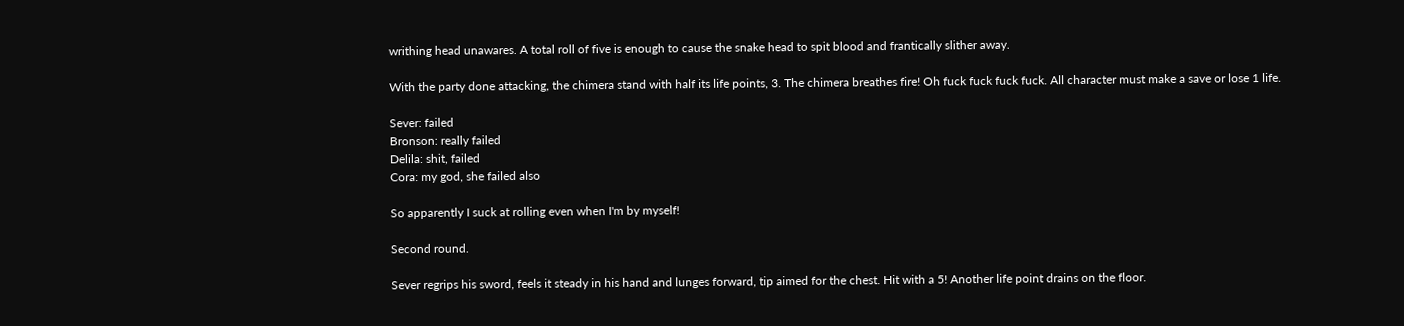writhing head unawares. A total roll of five is enough to cause the snake head to spit blood and frantically slither away.

With the party done attacking, the chimera stand with half its life points, 3. The chimera breathes fire! Oh fuck fuck fuck fuck. All character must make a save or lose 1 life.

Sever: failed
Bronson: really failed
Delila: shit, failed
Cora: my god, she failed also

So apparently I suck at rolling even when I'm by myself!

Second round.

Sever regrips his sword, feels it steady in his hand and lunges forward, tip aimed for the chest. Hit with a 5! Another life point drains on the floor.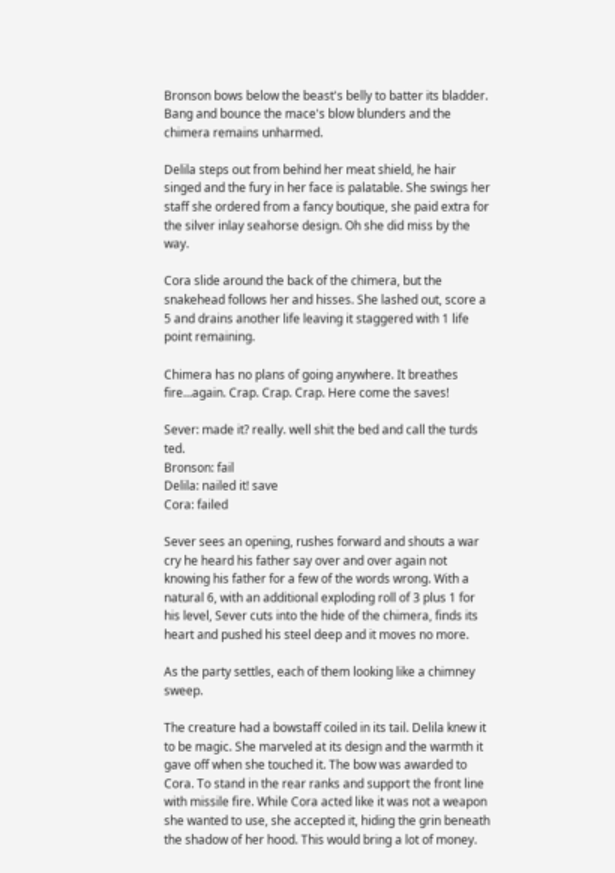Bronson bows below the beast's belly to batter its bladder. Bang and bounce the mace's blow blunders and the chimera remains unharmed.

Delila steps out from behind her meat shield, he hair singed and the fury in her face is palatable. She swings her staff she ordered from a fancy boutique, she paid extra for the silver inlay seahorse design. Oh she did miss by the way.

Cora slide around the back of the chimera, but the snakehead follows her and hisses. She lashed out, score a 5 and drains another life leaving it staggered with 1 life point remaining.

Chimera has no plans of going anywhere. It breathes fire...again. Crap. Crap. Crap. Here come the saves!

Sever: made it? really. well shit the bed and call the turds ted.
Bronson: fail
Delila: nailed it! save
Cora: failed

Sever sees an opening, rushes forward and shouts a war cry he heard his father say over and over again not knowing his father for a few of the words wrong. With a natural 6, with an additional exploding roll of 3 plus 1 for his level, Sever cuts into the hide of the chimera, finds its heart and pushed his steel deep and it moves no more.

As the party settles, each of them looking like a chimney sweep.

The creature had a bowstaff coiled in its tail. Delila knew it to be magic. She marveled at its design and the warmth it gave off when she touched it. The bow was awarded to Cora. To stand in the rear ranks and support the front line with missile fire. While Cora acted like it was not a weapon she wanted to use, she accepted it, hiding the grin beneath the shadow of her hood. This would bring a lot of money.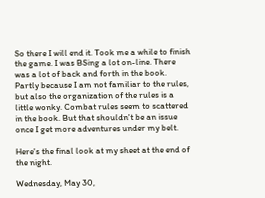So there I will end it. Took me a while to finish the game. I was BSing a lot on-line. There was a lot of back and forth in the book. Partly because I am not familiar to the rules, but also the organization of the rules is a little wonky. Combat rules seem to scattered in the book. But that shouldn't be an issue once I get more adventures under my belt.

Here's the final look at my sheet at the end of the night.

Wednesday, May 30,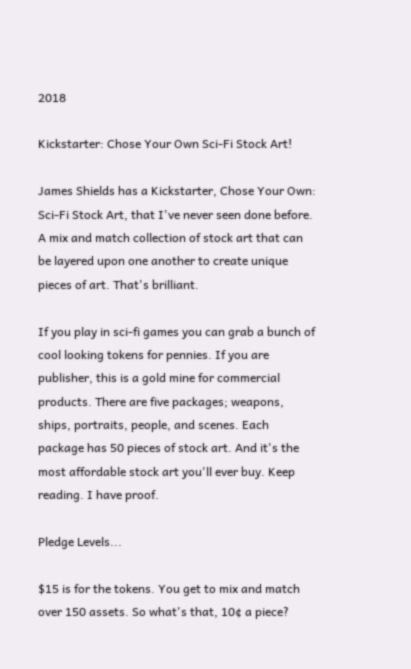2018

Kickstarter: Chose Your Own Sci-Fi Stock Art!

James Shields has a Kickstarter, Chose Your Own: Sci-Fi Stock Art, that I've never seen done before. A mix and match collection of stock art that can be layered upon one another to create unique pieces of art. That's brilliant.

If you play in sci-fi games you can grab a bunch of cool looking tokens for pennies. If you are publisher, this is a gold mine for commercial products. There are five packages; weapons, ships, portraits, people, and scenes. Each package has 50 pieces of stock art. And it's the most affordable stock art you'll ever buy. Keep reading. I have proof.

Pledge Levels...

$15 is for the tokens. You get to mix and match over 150 assets. So what's that, 10¢ a piece?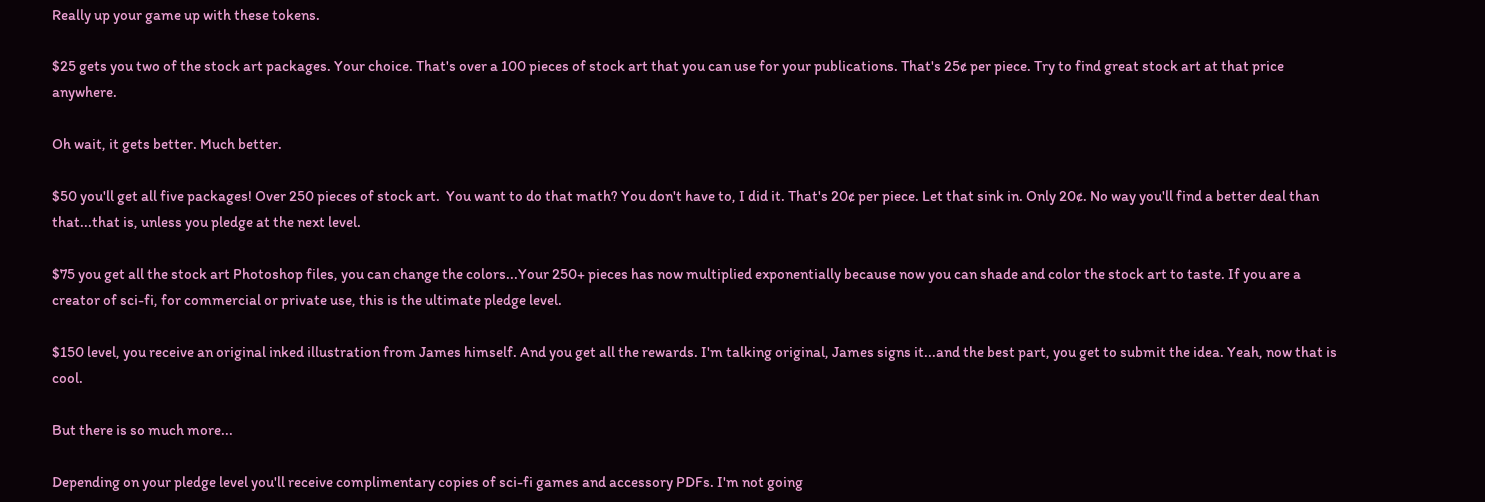Really up your game up with these tokens.

$25 gets you two of the stock art packages. Your choice. That's over a 100 pieces of stock art that you can use for your publications. That's 25¢ per piece. Try to find great stock art at that price anywhere.

Oh wait, it gets better. Much better.

$50 you'll get all five packages! Over 250 pieces of stock art.  You want to do that math? You don't have to, I did it. That's 20¢ per piece. Let that sink in. Only 20¢. No way you'll find a better deal than that...that is, unless you pledge at the next level.

$75 you get all the stock art Photoshop files, you can change the colors...Your 250+ pieces has now multiplied exponentially because now you can shade and color the stock art to taste. If you are a creator of sci-fi, for commercial or private use, this is the ultimate pledge level.

$150 level, you receive an original inked illustration from James himself. And you get all the rewards. I'm talking original, James signs it...and the best part, you get to submit the idea. Yeah, now that is cool.

But there is so much more...

Depending on your pledge level you'll receive complimentary copies of sci-fi games and accessory PDFs. I'm not going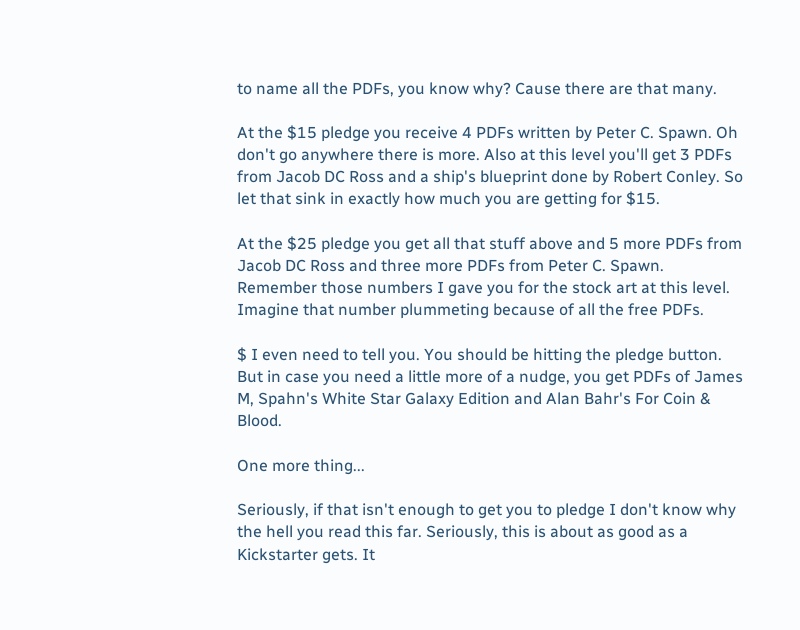to name all the PDFs, you know why? Cause there are that many.

At the $15 pledge you receive 4 PDFs written by Peter C. Spawn. Oh don't go anywhere there is more. Also at this level you'll get 3 PDFs from Jacob DC Ross and a ship's blueprint done by Robert Conley. So let that sink in exactly how much you are getting for $15.

At the $25 pledge you get all that stuff above and 5 more PDFs from Jacob DC Ross and three more PDFs from Peter C. Spawn. Remember those numbers I gave you for the stock art at this level. Imagine that number plummeting because of all the free PDFs.

$ I even need to tell you. You should be hitting the pledge button. But in case you need a little more of a nudge, you get PDFs of James M, Spahn's White Star Galaxy Edition and Alan Bahr's For Coin & Blood.

One more thing...

Seriously, if that isn't enough to get you to pledge I don't know why the hell you read this far. Seriously, this is about as good as a Kickstarter gets. It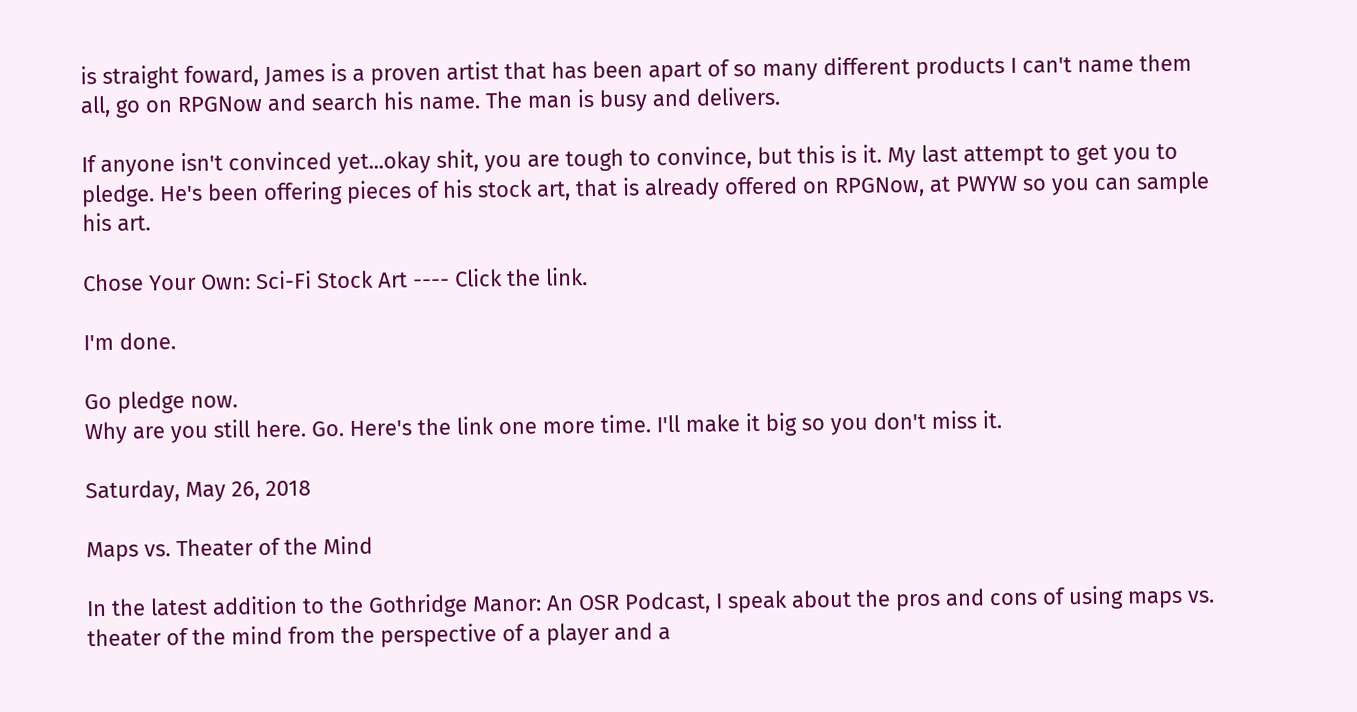is straight foward, James is a proven artist that has been apart of so many different products I can't name them all, go on RPGNow and search his name. The man is busy and delivers.

If anyone isn't convinced yet...okay shit, you are tough to convince, but this is it. My last attempt to get you to pledge. He's been offering pieces of his stock art, that is already offered on RPGNow, at PWYW so you can sample his art.

Chose Your Own: Sci-Fi Stock Art ---- Click the link.

I'm done.

Go pledge now.
Why are you still here. Go. Here's the link one more time. I'll make it big so you don't miss it.

Saturday, May 26, 2018

Maps vs. Theater of the Mind

In the latest addition to the Gothridge Manor: An OSR Podcast, I speak about the pros and cons of using maps vs. theater of the mind from the perspective of a player and a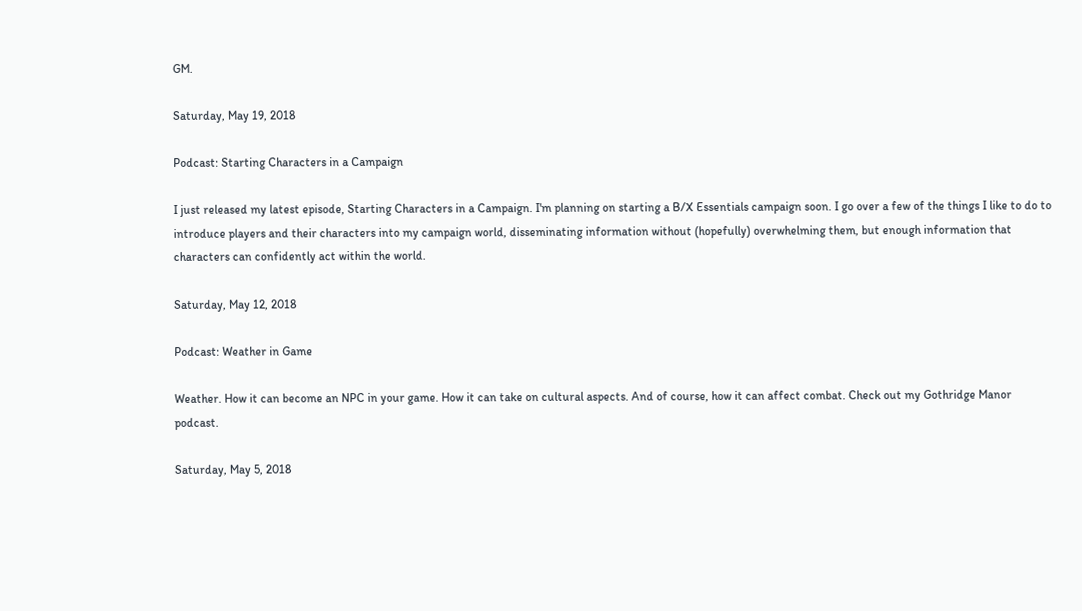GM.

Saturday, May 19, 2018

Podcast: Starting Characters in a Campaign

I just released my latest episode, Starting Characters in a Campaign. I'm planning on starting a B/X Essentials campaign soon. I go over a few of the things I like to do to introduce players and their characters into my campaign world, disseminating information without (hopefully) overwhelming them, but enough information that characters can confidently act within the world.

Saturday, May 12, 2018

Podcast: Weather in Game

Weather. How it can become an NPC in your game. How it can take on cultural aspects. And of course, how it can affect combat. Check out my Gothridge Manor podcast.

Saturday, May 5, 2018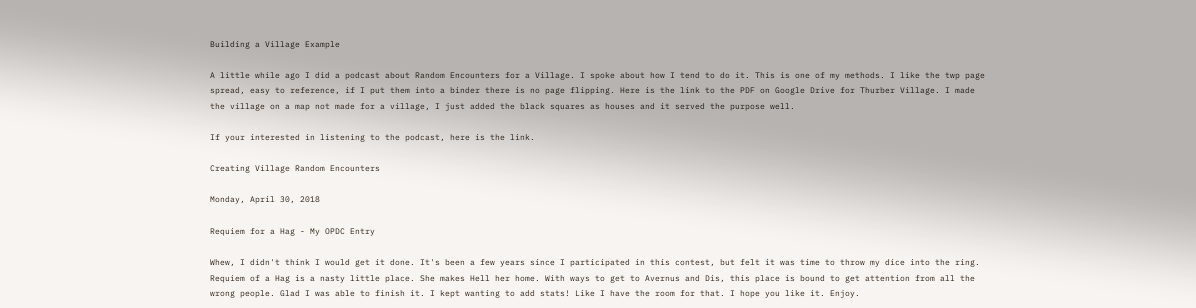Building a Village Example

A little while ago I did a podcast about Random Encounters for a Village. I spoke about how I tend to do it. This is one of my methods. I like the twp page spread, easy to reference, if I put them into a binder there is no page flipping. Here is the link to the PDF on Google Drive for Thurber Village. I made the village on a map not made for a village, I just added the black squares as houses and it served the purpose well.

If your interested in listening to the podcast, here is the link.

Creating Village Random Encounters

Monday, April 30, 2018

Requiem for a Hag - My OPDC Entry

Whew, I didn't think I would get it done. It's been a few years since I participated in this contest, but felt it was time to throw my dice into the ring. Requiem of a Hag is a nasty little place. She makes Hell her home. With ways to get to Avernus and Dis, this place is bound to get attention from all the wrong people. Glad I was able to finish it. I kept wanting to add stats! Like I have the room for that. I hope you like it. Enjoy.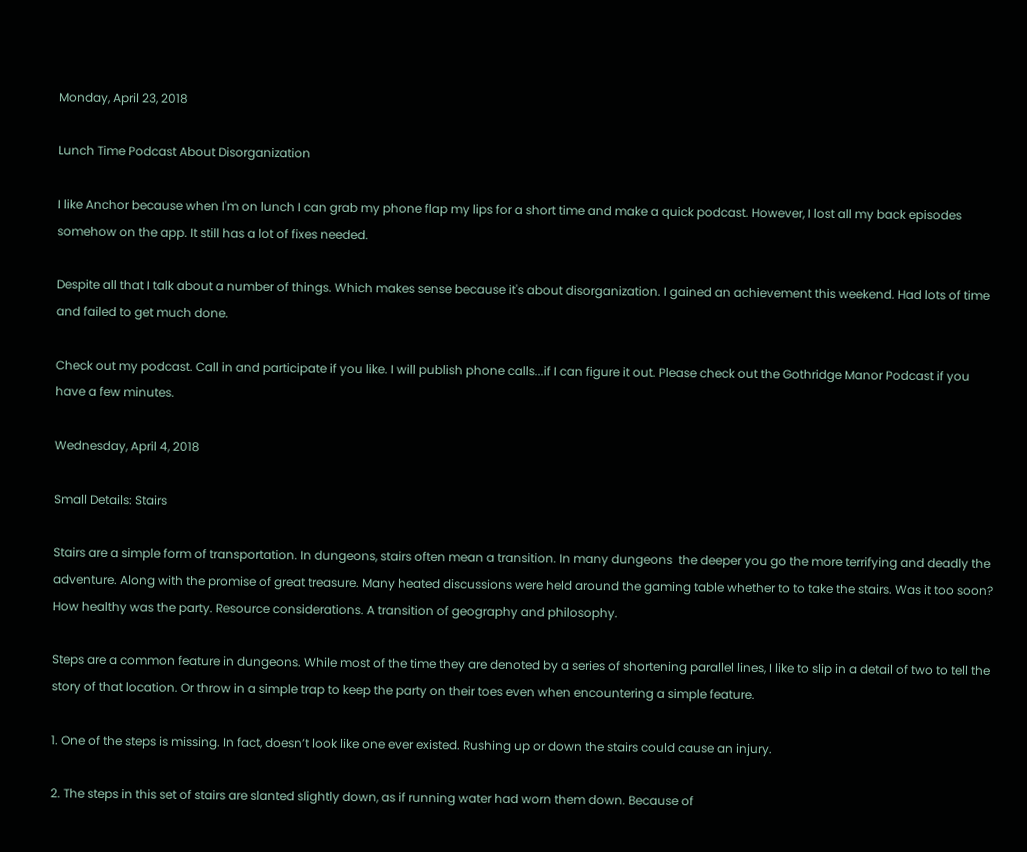Monday, April 23, 2018

Lunch Time Podcast About Disorganization

I like Anchor because when I'm on lunch I can grab my phone flap my lips for a short time and make a quick podcast. However, I lost all my back episodes somehow on the app. It still has a lot of fixes needed.

Despite all that I talk about a number of things. Which makes sense because it's about disorganization. I gained an achievement this weekend. Had lots of time and failed to get much done.

Check out my podcast. Call in and participate if you like. I will publish phone calls...if I can figure it out. Please check out the Gothridge Manor Podcast if you have a few minutes.

Wednesday, April 4, 2018

Small Details: Stairs

Stairs are a simple form of transportation. In dungeons, stairs often mean a transition. In many dungeons  the deeper you go the more terrifying and deadly the adventure. Along with the promise of great treasure. Many heated discussions were held around the gaming table whether to to take the stairs. Was it too soon? How healthy was the party. Resource considerations. A transition of geography and philosophy.

Steps are a common feature in dungeons. While most of the time they are denoted by a series of shortening parallel lines, I like to slip in a detail of two to tell the story of that location. Or throw in a simple trap to keep the party on their toes even when encountering a simple feature.

1. One of the steps is missing. In fact, doesn’t look like one ever existed. Rushing up or down the stairs could cause an injury.

2. The steps in this set of stairs are slanted slightly down, as if running water had worn them down. Because of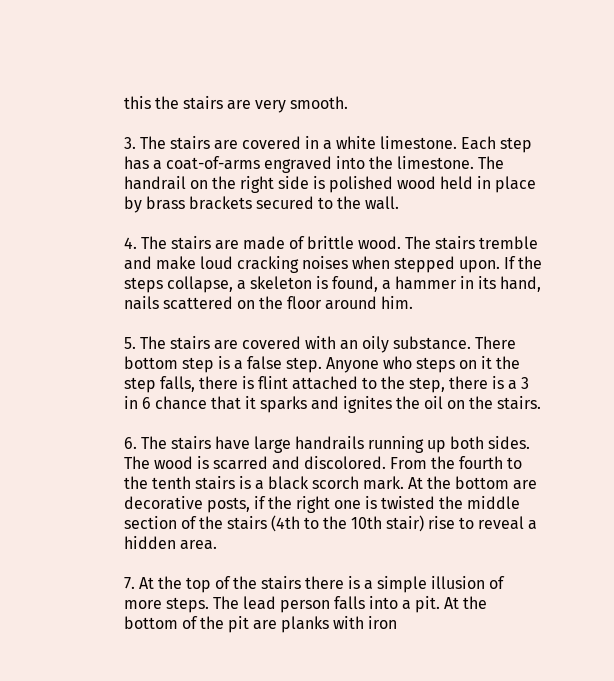this the stairs are very smooth.

3. The stairs are covered in a white limestone. Each step has a coat-of-arms engraved into the limestone. The handrail on the right side is polished wood held in place by brass brackets secured to the wall.

4. The stairs are made of brittle wood. The stairs tremble and make loud cracking noises when stepped upon. If the steps collapse, a skeleton is found, a hammer in its hand, nails scattered on the floor around him.

5. The stairs are covered with an oily substance. There bottom step is a false step. Anyone who steps on it the step falls, there is flint attached to the step, there is a 3 in 6 chance that it sparks and ignites the oil on the stairs.

6. The stairs have large handrails running up both sides. The wood is scarred and discolored. From the fourth to the tenth stairs is a black scorch mark. At the bottom are decorative posts, if the right one is twisted the middle section of the stairs (4th to the 10th stair) rise to reveal a hidden area.

7. At the top of the stairs there is a simple illusion of more steps. The lead person falls into a pit. At the bottom of the pit are planks with iron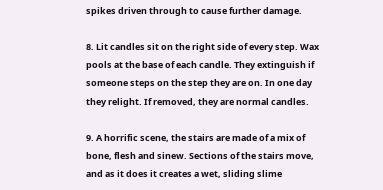spikes driven through to cause further damage.

8. Lit candles sit on the right side of every step. Wax pools at the base of each candle. They extinguish if someone steps on the step they are on. In one day they relight. If removed, they are normal candles.

9. A horrific scene, the stairs are made of a mix of bone, flesh and sinew. Sections of the stairs move, and as it does it creates a wet, sliding slime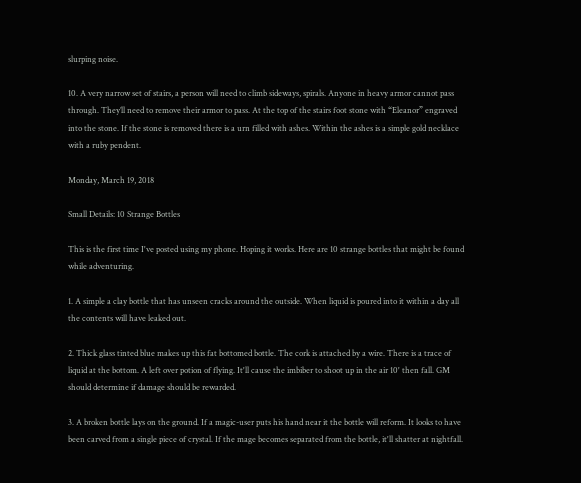slurping noise.

10. A very narrow set of stairs, a person will need to climb sideways, spirals. Anyone in heavy armor cannot pass through. They’ll need to remove their armor to pass. At the top of the stairs foot stone with “Eleanor” engraved into the stone. If the stone is removed there is a urn filled with ashes. Within the ashes is a simple gold necklace with a ruby pendent.

Monday, March 19, 2018

Small Details: 10 Strange Bottles

This is the first time I've posted using my phone. Hoping it works. Here are 10 strange bottles that might be found while adventuring.

1. A simple a clay bottle that has unseen cracks around the outside. When liquid is poured into it within a day all the contents will have leaked out.

2. Thick glass tinted blue makes up this fat bottomed bottle. The cork is attached by a wire. There is a trace of liquid at the bottom. A left over potion of flying. It'll cause the imbiber to shoot up in the air 10' then fall. GM should determine if damage should be rewarded.

3. A broken bottle lays on the ground. If a magic-user puts his hand near it the bottle will reform. It looks to have been carved from a single piece of crystal. If the mage becomes separated from the bottle, it'll shatter at nightfall.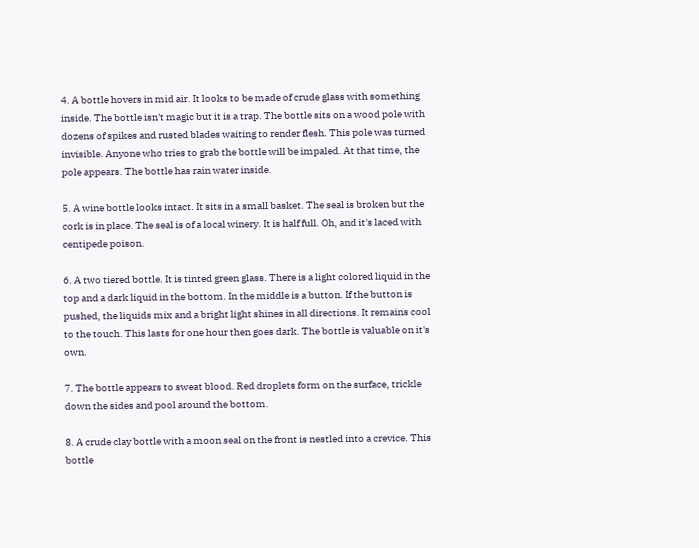4. A bottle hovers in mid air. It looks to be made of crude glass with something inside. The bottle isn't magic but it is a trap. The bottle sits on a wood pole with dozens of spikes and rusted blades waiting to render flesh. This pole was turned invisible. Anyone who tries to grab the bottle will be impaled. At that time, the pole appears. The bottle has rain water inside.

5. A wine bottle looks intact. It sits in a small basket. The seal is broken but the cork is in place. The seal is of a local winery. It is half full. Oh, and it's laced with centipede poison.

6. A two tiered bottle. It is tinted green glass. There is a light colored liquid in the top and a dark liquid in the bottom. In the middle is a button. If the button is pushed, the liquids mix and a bright light shines in all directions. It remains cool to the touch. This lasts for one hour then goes dark. The bottle is valuable on it's own.

7. The bottle appears to sweat blood. Red droplets form on the surface, trickle down the sides and pool around the bottom.

8. A crude clay bottle with a moon seal on the front is nestled into a crevice. This bottle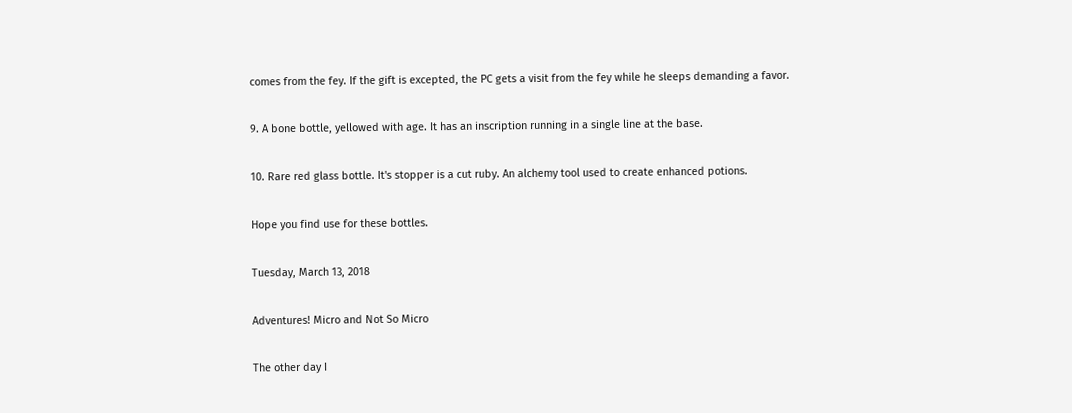comes from the fey. If the gift is excepted, the PC gets a visit from the fey while he sleeps demanding a favor.

9. A bone bottle, yellowed with age. It has an inscription running in a single line at the base.

10. Rare red glass bottle. It's stopper is a cut ruby. An alchemy tool used to create enhanced potions.

Hope you find use for these bottles.

Tuesday, March 13, 2018

Adventures! Micro and Not So Micro

The other day I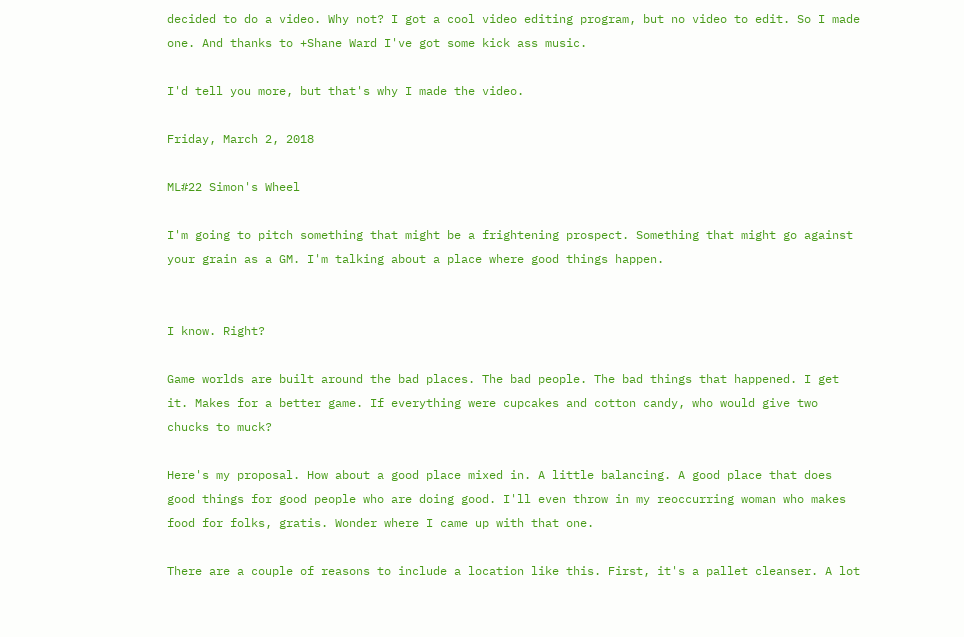decided to do a video. Why not? I got a cool video editing program, but no video to edit. So I made one. And thanks to +Shane Ward I've got some kick ass music.

I'd tell you more, but that's why I made the video.

Friday, March 2, 2018

ML#22 Simon's Wheel

I'm going to pitch something that might be a frightening prospect. Something that might go against your grain as a GM. I'm talking about a place where good things happen.


I know. Right?

Game worlds are built around the bad places. The bad people. The bad things that happened. I get it. Makes for a better game. If everything were cupcakes and cotton candy, who would give two chucks to muck?

Here's my proposal. How about a good place mixed in. A little balancing. A good place that does good things for good people who are doing good. I'll even throw in my reoccurring woman who makes food for folks, gratis. Wonder where I came up with that one.

There are a couple of reasons to include a location like this. First, it's a pallet cleanser. A lot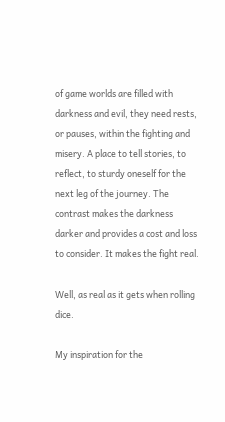of game worlds are filled with darkness and evil, they need rests, or pauses, within the fighting and misery. A place to tell stories, to reflect, to sturdy oneself for the next leg of the journey. The contrast makes the darkness darker and provides a cost and loss to consider. It makes the fight real.

Well, as real as it gets when rolling dice.

My inspiration for the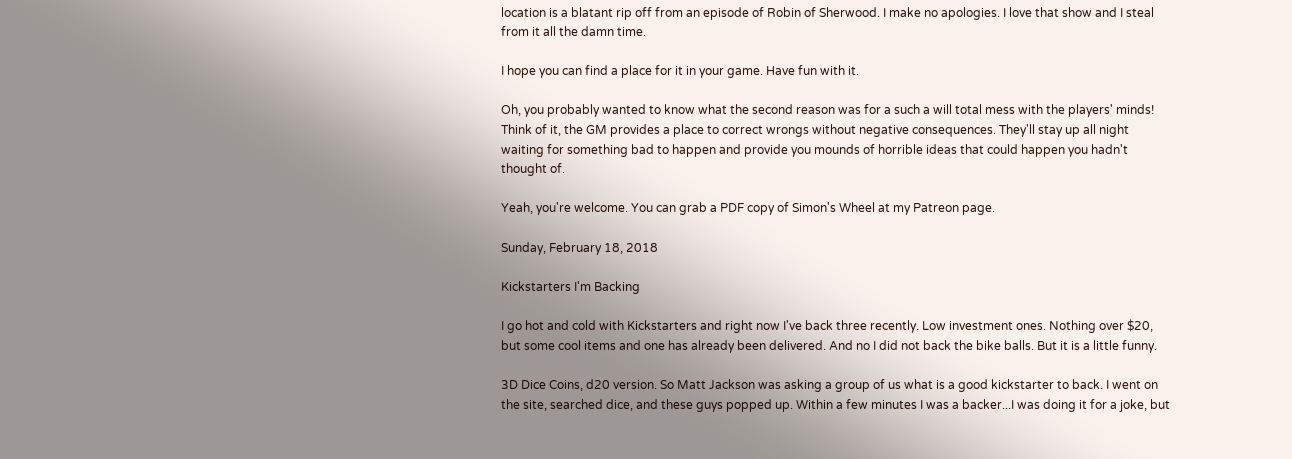location is a blatant rip off from an episode of Robin of Sherwood. I make no apologies. I love that show and I steal from it all the damn time.

I hope you can find a place for it in your game. Have fun with it.

Oh, you probably wanted to know what the second reason was for a such a will total mess with the players' minds! Think of it, the GM provides a place to correct wrongs without negative consequences. They'll stay up all night waiting for something bad to happen and provide you mounds of horrible ideas that could happen you hadn't thought of.

Yeah, you're welcome. You can grab a PDF copy of Simon's Wheel at my Patreon page.

Sunday, February 18, 2018

Kickstarters I'm Backing

I go hot and cold with Kickstarters and right now I've back three recently. Low investment ones. Nothing over $20, but some cool items and one has already been delivered. And no I did not back the bike balls. But it is a little funny.

3D Dice Coins, d20 version. So Matt Jackson was asking a group of us what is a good kickstarter to back. I went on the site, searched dice, and these guys popped up. Within a few minutes I was a backer...I was doing it for a joke, but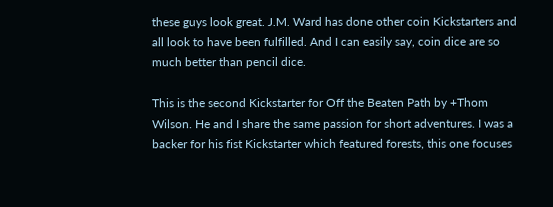these guys look great. J.M. Ward has done other coin Kickstarters and all look to have been fulfilled. And I can easily say, coin dice are so much better than pencil dice.

This is the second Kickstarter for Off the Beaten Path by +Thom Wilson. He and I share the same passion for short adventures. I was a backer for his fist Kickstarter which featured forests, this one focuses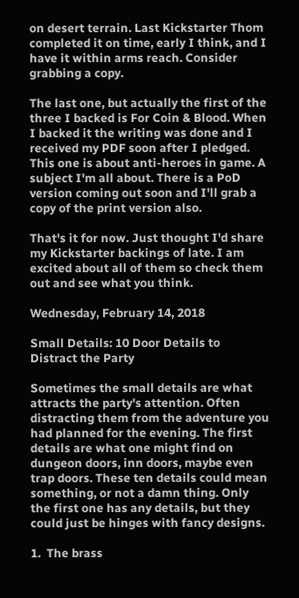on desert terrain. Last Kickstarter Thom completed it on time, early I think, and I have it within arms reach. Consider grabbing a copy.

The last one, but actually the first of the three I backed is For Coin & Blood. When I backed it the writing was done and I received my PDF soon after I pledged. This one is about anti-heroes in game. A subject I'm all about. There is a PoD version coming out soon and I'll grab a copy of the print version also.

That's it for now. Just thought I'd share my Kickstarter backings of late. I am excited about all of them so check them out and see what you think.

Wednesday, February 14, 2018

Small Details: 10 Door Details to Distract the Party

Sometimes the small details are what attracts the party's attention. Often distracting them from the adventure you had planned for the evening. The first details are what one might find on dungeon doors, inn doors, maybe even trap doors. These ten details could mean something, or not a damn thing. Only the first one has any details, but they could just be hinges with fancy designs.

1.  The brass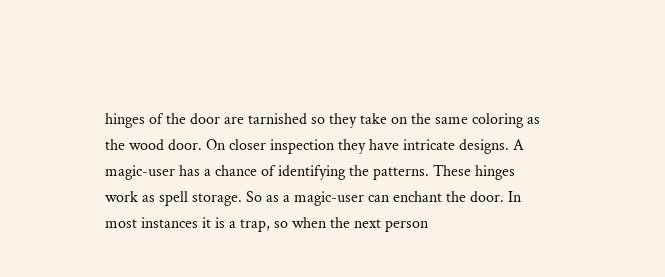hinges of the door are tarnished so they take on the same coloring as the wood door. On closer inspection they have intricate designs. A magic-user has a chance of identifying the patterns. These hinges work as spell storage. So as a magic-user can enchant the door. In most instances it is a trap, so when the next person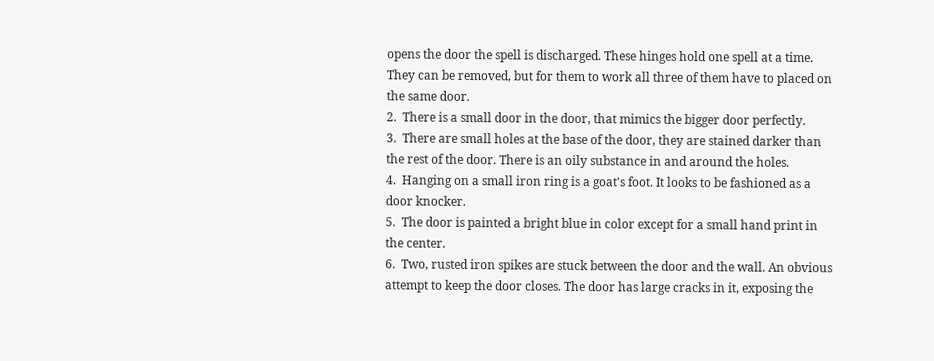opens the door the spell is discharged. These hinges hold one spell at a time. They can be removed, but for them to work all three of them have to placed on the same door.
2.  There is a small door in the door, that mimics the bigger door perfectly.
3.  There are small holes at the base of the door, they are stained darker than the rest of the door. There is an oily substance in and around the holes.
4.  Hanging on a small iron ring is a goat's foot. It looks to be fashioned as a door knocker.
5.  The door is painted a bright blue in color except for a small hand print in the center.
6.  Two, rusted iron spikes are stuck between the door and the wall. An obvious attempt to keep the door closes. The door has large cracks in it, exposing the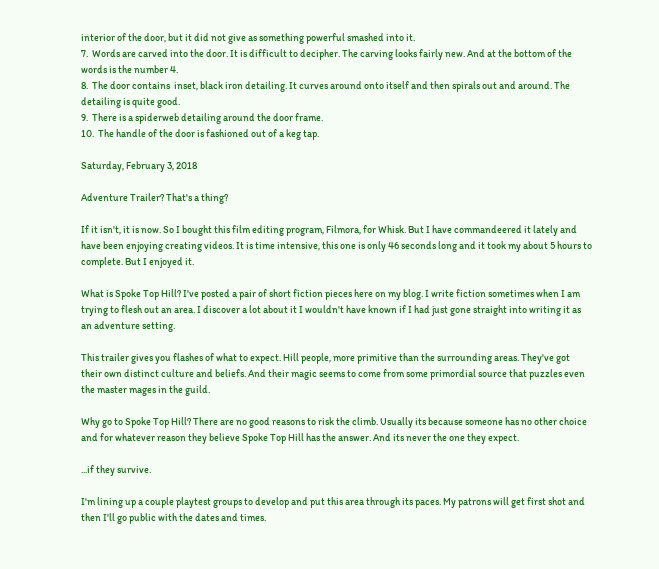interior of the door, but it did not give as something powerful smashed into it.
7.  Words are carved into the door. It is difficult to decipher. The carving looks fairly new. And at the bottom of the words is the number 4.
8.  The door contains  inset, black iron detailing. It curves around onto itself and then spirals out and around. The detailing is quite good.
9.  There is a spiderweb detailing around the door frame.
10.  The handle of the door is fashioned out of a keg tap.

Saturday, February 3, 2018

Adventure Trailer? That's a thing?

If it isn't, it is now. So I bought this film editing program, Filmora, for Whisk. But I have commandeered it lately and have been enjoying creating videos. It is time intensive, this one is only 46 seconds long and it took my about 5 hours to complete. But I enjoyed it.

What is Spoke Top Hill? I've posted a pair of short fiction pieces here on my blog. I write fiction sometimes when I am trying to flesh out an area. I discover a lot about it I wouldn't have known if I had just gone straight into writing it as an adventure setting.

This trailer gives you flashes of what to expect. Hill people, more primitive than the surrounding areas. They've got their own distinct culture and beliefs. And their magic seems to come from some primordial source that puzzles even the master mages in the guild.

Why go to Spoke Top Hill? There are no good reasons to risk the climb. Usually its because someone has no other choice and for whatever reason they believe Spoke Top Hill has the answer. And its never the one they expect.

...if they survive.

I'm lining up a couple playtest groups to develop and put this area through its paces. My patrons will get first shot and then I'll go public with the dates and times.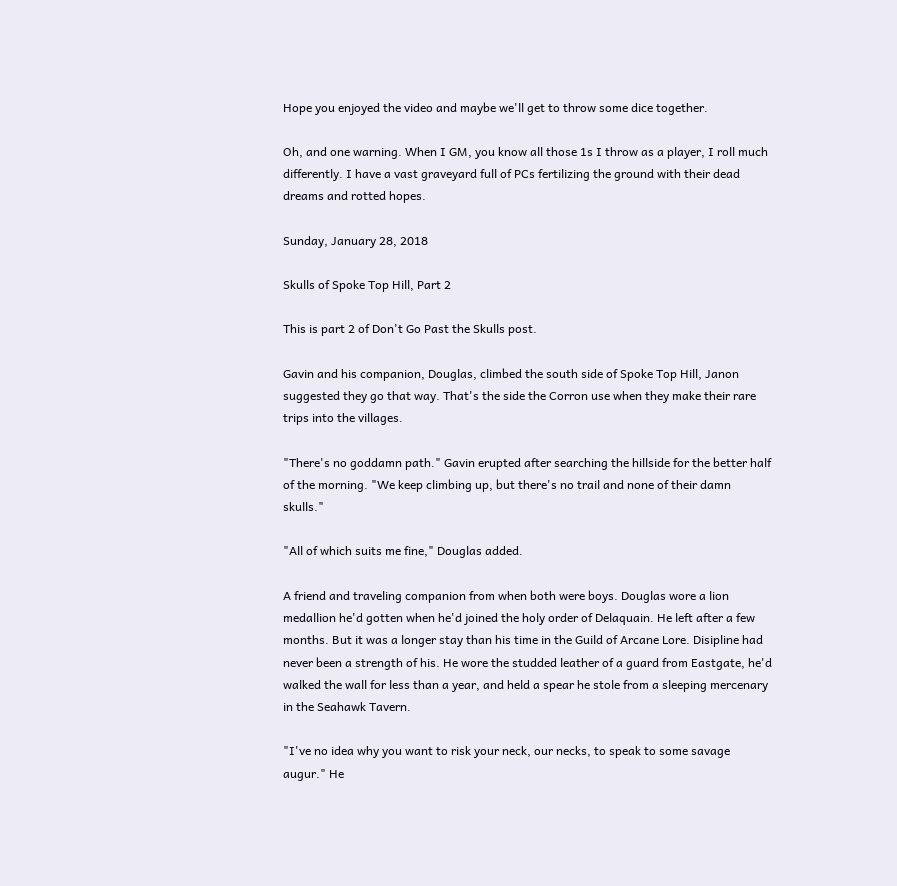Hope you enjoyed the video and maybe we'll get to throw some dice together.

Oh, and one warning. When I GM, you know all those 1s I throw as a player, I roll much differently. I have a vast graveyard full of PCs fertilizing the ground with their dead dreams and rotted hopes.

Sunday, January 28, 2018

Skulls of Spoke Top Hill, Part 2

This is part 2 of Don't Go Past the Skulls post.

Gavin and his companion, Douglas, climbed the south side of Spoke Top Hill, Janon suggested they go that way. That's the side the Corron use when they make their rare trips into the villages.

"There's no goddamn path." Gavin erupted after searching the hillside for the better half of the morning. "We keep climbing up, but there's no trail and none of their damn skulls."

"All of which suits me fine," Douglas added.

A friend and traveling companion from when both were boys. Douglas wore a lion medallion he'd gotten when he'd joined the holy order of Delaquain. He left after a few months. But it was a longer stay than his time in the Guild of Arcane Lore. Disipline had never been a strength of his. He wore the studded leather of a guard from Eastgate, he'd walked the wall for less than a year, and held a spear he stole from a sleeping mercenary in the Seahawk Tavern.

"I've no idea why you want to risk your neck, our necks, to speak to some savage augur." He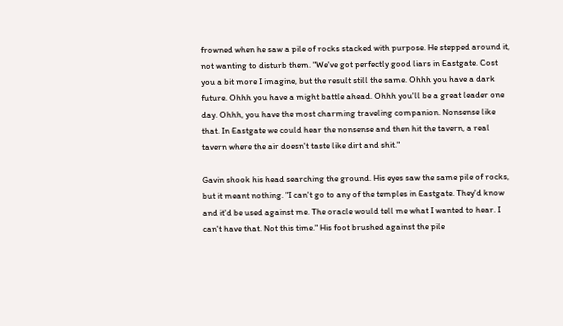frowned when he saw a pile of rocks stacked with purpose. He stepped around it, not wanting to disturb them. "We've got perfectly good liars in Eastgate. Cost you a bit more I imagine, but the result still the same. Ohhh you have a dark future. Ohhh you have a might battle ahead. Ohhh you'll be a great leader one day. Ohhh, you have the most charming traveling companion. Nonsense like that. In Eastgate we could hear the nonsense and then hit the tavern, a real tavern where the air doesn't taste like dirt and shit."

Gavin shook his head searching the ground. His eyes saw the same pile of rocks, but it meant nothing. "I can't go to any of the temples in Eastgate. They'd know and it'd be used against me. The oracle would tell me what I wanted to hear. I can't have that. Not this time." His foot brushed against the pile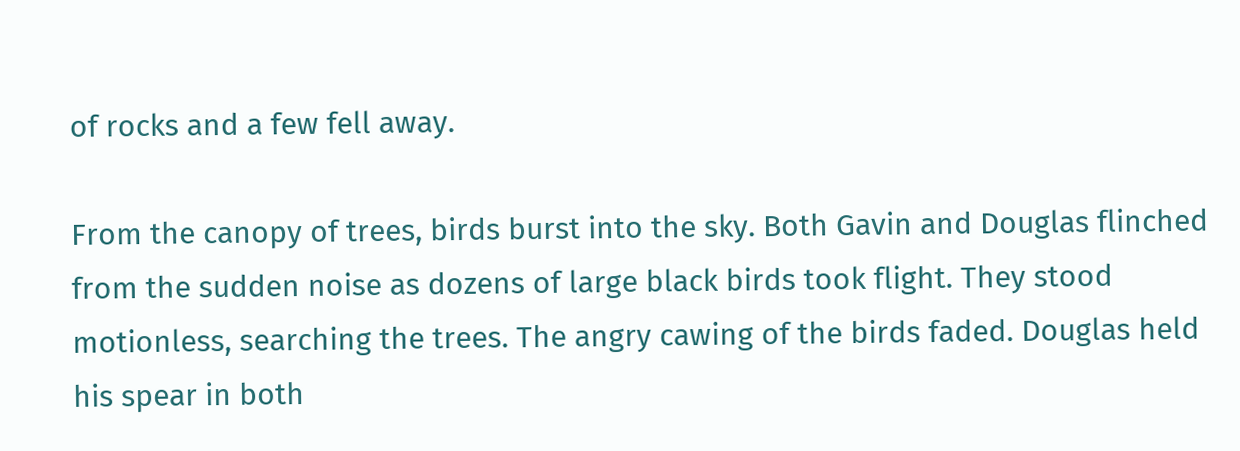of rocks and a few fell away.

From the canopy of trees, birds burst into the sky. Both Gavin and Douglas flinched from the sudden noise as dozens of large black birds took flight. They stood motionless, searching the trees. The angry cawing of the birds faded. Douglas held his spear in both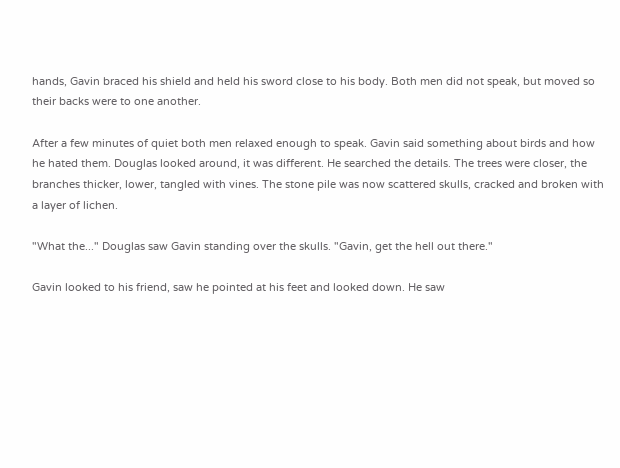hands, Gavin braced his shield and held his sword close to his body. Both men did not speak, but moved so their backs were to one another.

After a few minutes of quiet both men relaxed enough to speak. Gavin said something about birds and how he hated them. Douglas looked around, it was different. He searched the details. The trees were closer, the branches thicker, lower, tangled with vines. The stone pile was now scattered skulls, cracked and broken with a layer of lichen.

"What the..." Douglas saw Gavin standing over the skulls. "Gavin, get the hell out there."

Gavin looked to his friend, saw he pointed at his feet and looked down. He saw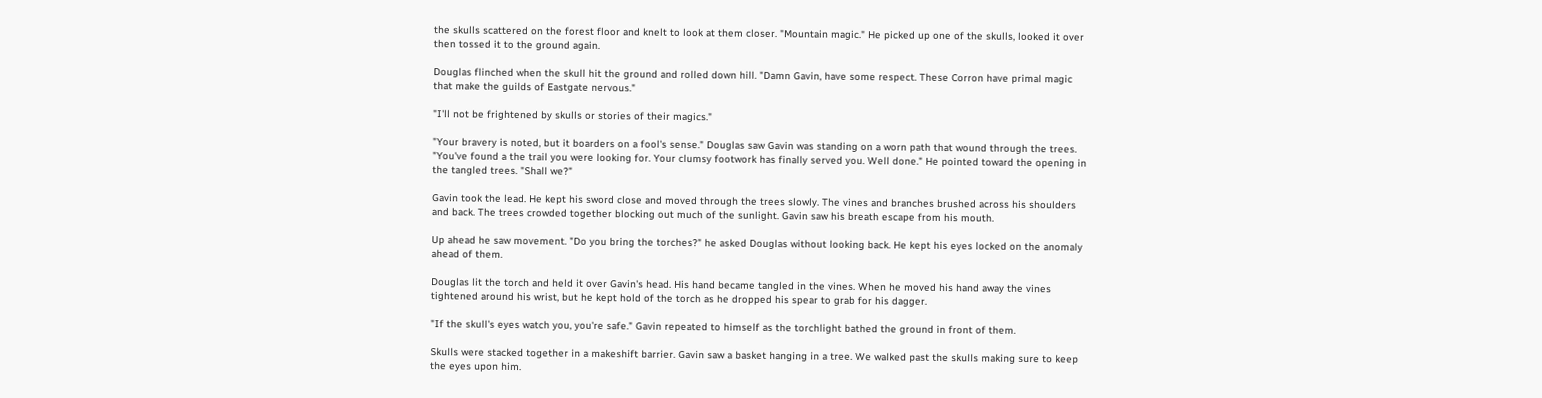the skulls scattered on the forest floor and knelt to look at them closer. "Mountain magic." He picked up one of the skulls, looked it over then tossed it to the ground again.

Douglas flinched when the skull hit the ground and rolled down hill. "Damn Gavin, have some respect. These Corron have primal magic that make the guilds of Eastgate nervous."

"I'll not be frightened by skulls or stories of their magics."

"Your bravery is noted, but it boarders on a fool's sense." Douglas saw Gavin was standing on a worn path that wound through the trees. "You've found a the trail you were looking for. Your clumsy footwork has finally served you. Well done." He pointed toward the opening in the tangled trees. "Shall we?"

Gavin took the lead. He kept his sword close and moved through the trees slowly. The vines and branches brushed across his shoulders and back. The trees crowded together blocking out much of the sunlight. Gavin saw his breath escape from his mouth.

Up ahead he saw movement. "Do you bring the torches?" he asked Douglas without looking back. He kept his eyes locked on the anomaly ahead of them.

Douglas lit the torch and held it over Gavin's head. His hand became tangled in the vines. When he moved his hand away the vines tightened around his wrist, but he kept hold of the torch as he dropped his spear to grab for his dagger.

"If the skull's eyes watch you, you're safe." Gavin repeated to himself as the torchlight bathed the ground in front of them.

Skulls were stacked together in a makeshift barrier. Gavin saw a basket hanging in a tree. We walked past the skulls making sure to keep the eyes upon him.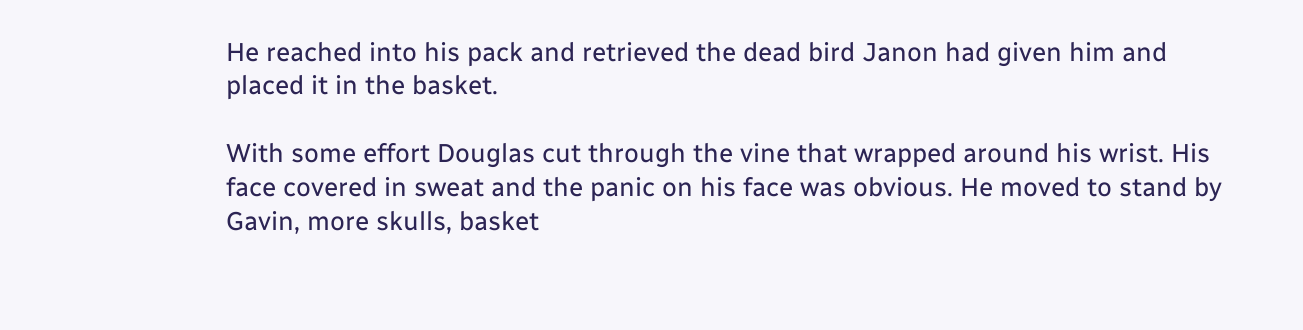He reached into his pack and retrieved the dead bird Janon had given him and placed it in the basket.

With some effort Douglas cut through the vine that wrapped around his wrist. His face covered in sweat and the panic on his face was obvious. He moved to stand by Gavin, more skulls, basket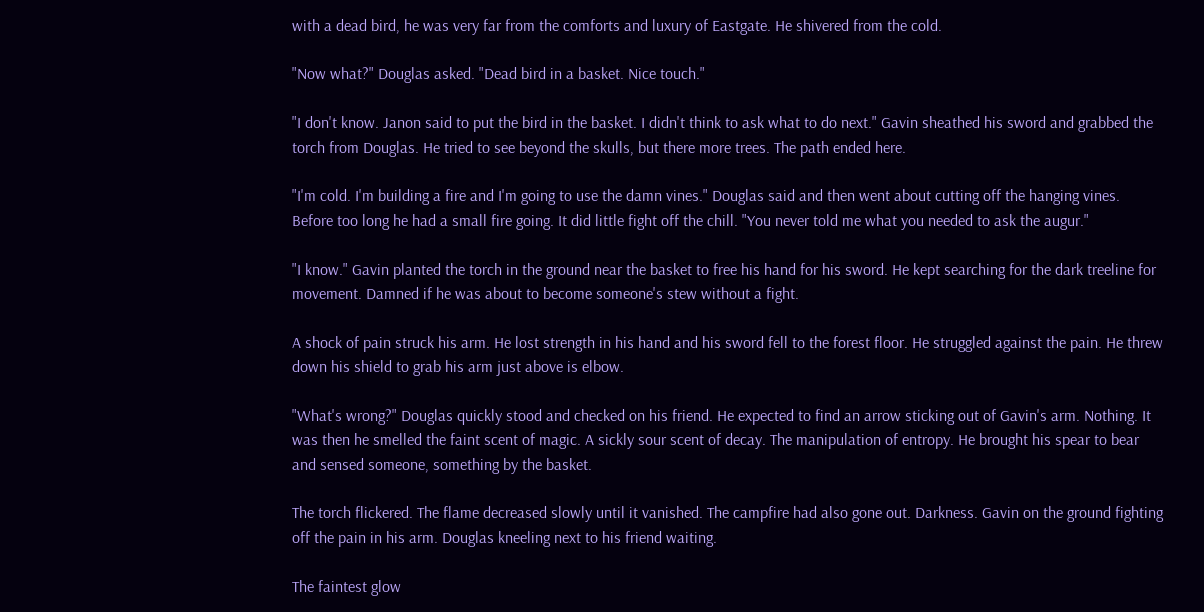with a dead bird, he was very far from the comforts and luxury of Eastgate. He shivered from the cold.

"Now what?" Douglas asked. "Dead bird in a basket. Nice touch."

"I don't know. Janon said to put the bird in the basket. I didn't think to ask what to do next." Gavin sheathed his sword and grabbed the torch from Douglas. He tried to see beyond the skulls, but there more trees. The path ended here.

"I'm cold. I'm building a fire and I'm going to use the damn vines." Douglas said and then went about cutting off the hanging vines. Before too long he had a small fire going. It did little fight off the chill. "You never told me what you needed to ask the augur."

"I know." Gavin planted the torch in the ground near the basket to free his hand for his sword. He kept searching for the dark treeline for movement. Damned if he was about to become someone's stew without a fight.

A shock of pain struck his arm. He lost strength in his hand and his sword fell to the forest floor. He struggled against the pain. He threw down his shield to grab his arm just above is elbow.

"What's wrong?" Douglas quickly stood and checked on his friend. He expected to find an arrow sticking out of Gavin's arm. Nothing. It was then he smelled the faint scent of magic. A sickly sour scent of decay. The manipulation of entropy. He brought his spear to bear and sensed someone, something by the basket.

The torch flickered. The flame decreased slowly until it vanished. The campfire had also gone out. Darkness. Gavin on the ground fighting off the pain in his arm. Douglas kneeling next to his friend waiting.

The faintest glow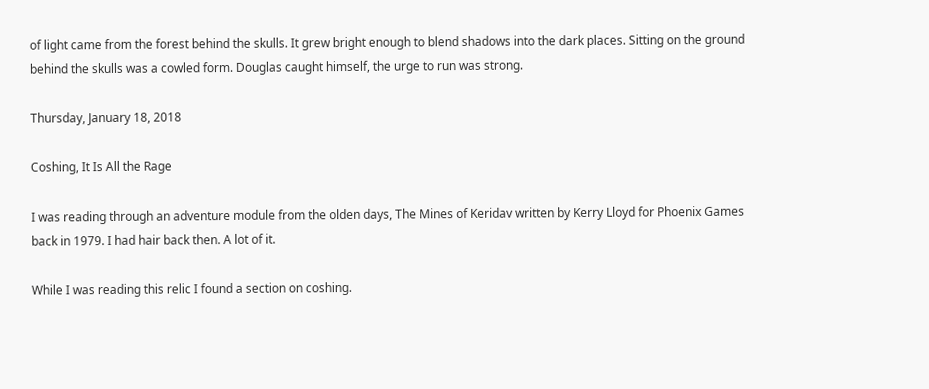of light came from the forest behind the skulls. It grew bright enough to blend shadows into the dark places. Sitting on the ground behind the skulls was a cowled form. Douglas caught himself, the urge to run was strong.

Thursday, January 18, 2018

Coshing, It Is All the Rage

I was reading through an adventure module from the olden days, The Mines of Keridav written by Kerry Lloyd for Phoenix Games back in 1979. I had hair back then. A lot of it.

While I was reading this relic I found a section on coshing.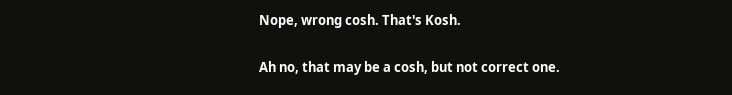Nope, wrong cosh. That's Kosh.

Ah no, that may be a cosh, but not correct one.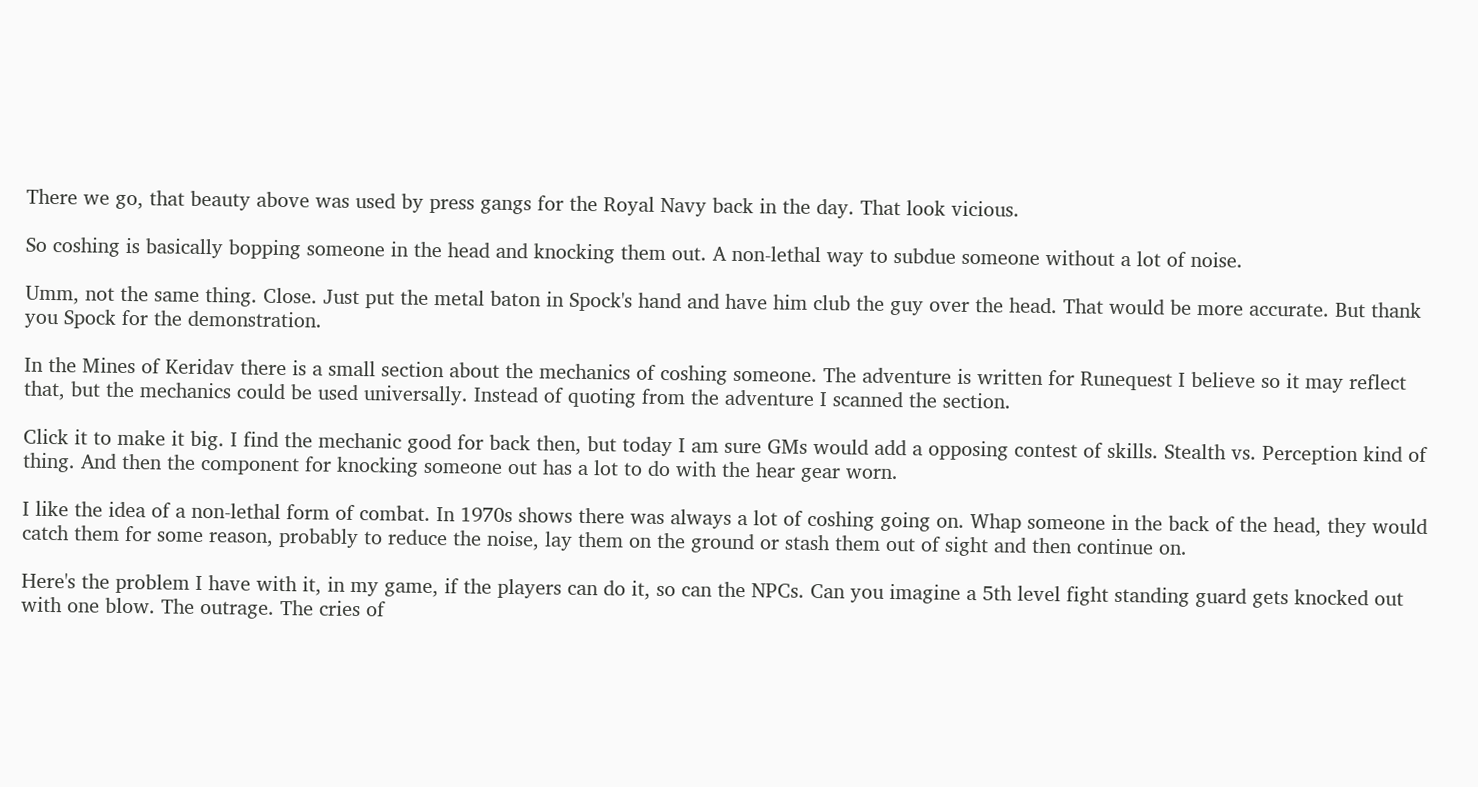There we go, that beauty above was used by press gangs for the Royal Navy back in the day. That look vicious.

So coshing is basically bopping someone in the head and knocking them out. A non-lethal way to subdue someone without a lot of noise.

Umm, not the same thing. Close. Just put the metal baton in Spock's hand and have him club the guy over the head. That would be more accurate. But thank you Spock for the demonstration.

In the Mines of Keridav there is a small section about the mechanics of coshing someone. The adventure is written for Runequest I believe so it may reflect that, but the mechanics could be used universally. Instead of quoting from the adventure I scanned the section.

Click it to make it big. I find the mechanic good for back then, but today I am sure GMs would add a opposing contest of skills. Stealth vs. Perception kind of thing. And then the component for knocking someone out has a lot to do with the hear gear worn.

I like the idea of a non-lethal form of combat. In 1970s shows there was always a lot of coshing going on. Whap someone in the back of the head, they would catch them for some reason, probably to reduce the noise, lay them on the ground or stash them out of sight and then continue on.

Here's the problem I have with it, in my game, if the players can do it, so can the NPCs. Can you imagine a 5th level fight standing guard gets knocked out with one blow. The outrage. The cries of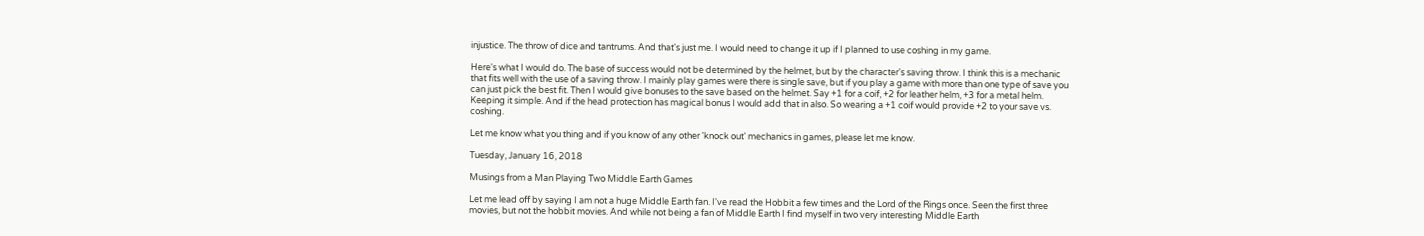injustice. The throw of dice and tantrums. And that's just me. I would need to change it up if I planned to use coshing in my game.

Here's what I would do. The base of success would not be determined by the helmet, but by the character's saving throw. I think this is a mechanic that fits well with the use of a saving throw. I mainly play games were there is single save, but if you play a game with more than one type of save you can just pick the best fit. Then I would give bonuses to the save based on the helmet. Say +1 for a coif, +2 for leather helm, +3 for a metal helm. Keeping it simple. And if the head protection has magical bonus I would add that in also. So wearing a +1 coif would provide +2 to your save vs. coshing.

Let me know what you thing and if you know of any other 'knock out' mechanics in games, please let me know.

Tuesday, January 16, 2018

Musings from a Man Playing Two Middle Earth Games

Let me lead off by saying I am not a huge Middle Earth fan. I've read the Hobbit a few times and the Lord of the Rings once. Seen the first three movies, but not the hobbit movies. And while not being a fan of Middle Earth I find myself in two very interesting Middle Earth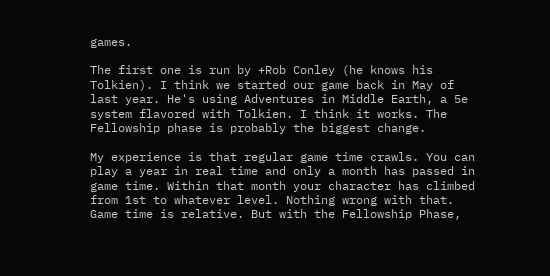games.

The first one is run by +Rob Conley (he knows his Tolkien). I think we started our game back in May of last year. He's using Adventures in Middle Earth, a 5e system flavored with Tolkien. I think it works. The Fellowship phase is probably the biggest change.

My experience is that regular game time crawls. You can play a year in real time and only a month has passed in game time. Within that month your character has climbed from 1st to whatever level. Nothing wrong with that. Game time is relative. But with the Fellowship Phase,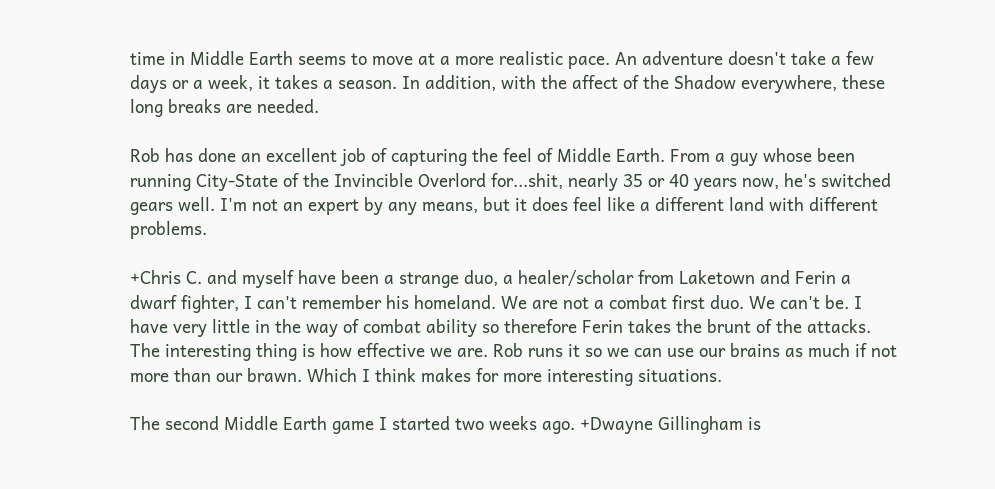time in Middle Earth seems to move at a more realistic pace. An adventure doesn't take a few days or a week, it takes a season. In addition, with the affect of the Shadow everywhere, these long breaks are needed.

Rob has done an excellent job of capturing the feel of Middle Earth. From a guy whose been running City-State of the Invincible Overlord for...shit, nearly 35 or 40 years now, he's switched gears well. I'm not an expert by any means, but it does feel like a different land with different problems.

+Chris C. and myself have been a strange duo, a healer/scholar from Laketown and Ferin a dwarf fighter, I can't remember his homeland. We are not a combat first duo. We can't be. I have very little in the way of combat ability so therefore Ferin takes the brunt of the attacks. The interesting thing is how effective we are. Rob runs it so we can use our brains as much if not more than our brawn. Which I think makes for more interesting situations.

The second Middle Earth game I started two weeks ago. +Dwayne Gillingham is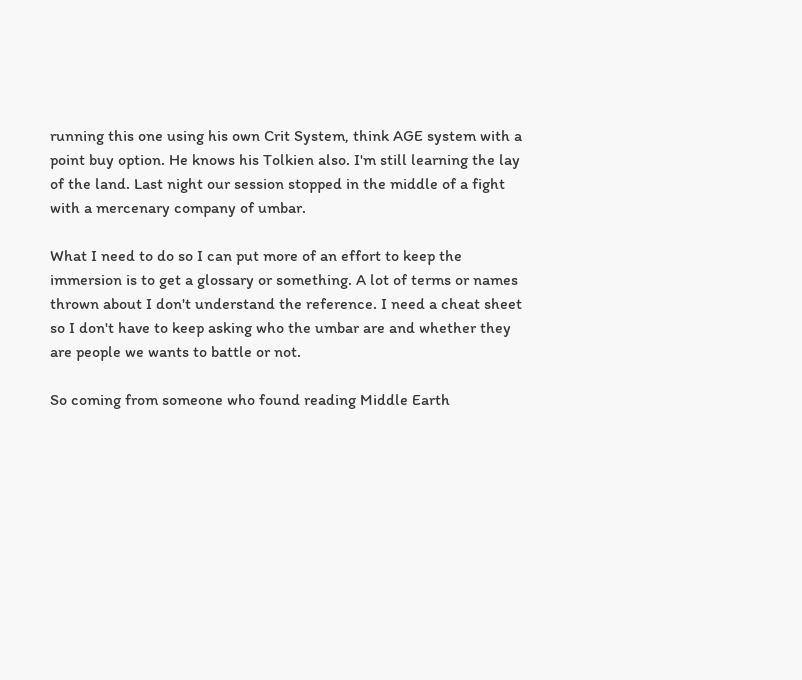running this one using his own Crit System, think AGE system with a point buy option. He knows his Tolkien also. I'm still learning the lay of the land. Last night our session stopped in the middle of a fight with a mercenary company of umbar.

What I need to do so I can put more of an effort to keep the immersion is to get a glossary or something. A lot of terms or names thrown about I don't understand the reference. I need a cheat sheet so I don't have to keep asking who the umbar are and whether they are people we wants to battle or not.

So coming from someone who found reading Middle Earth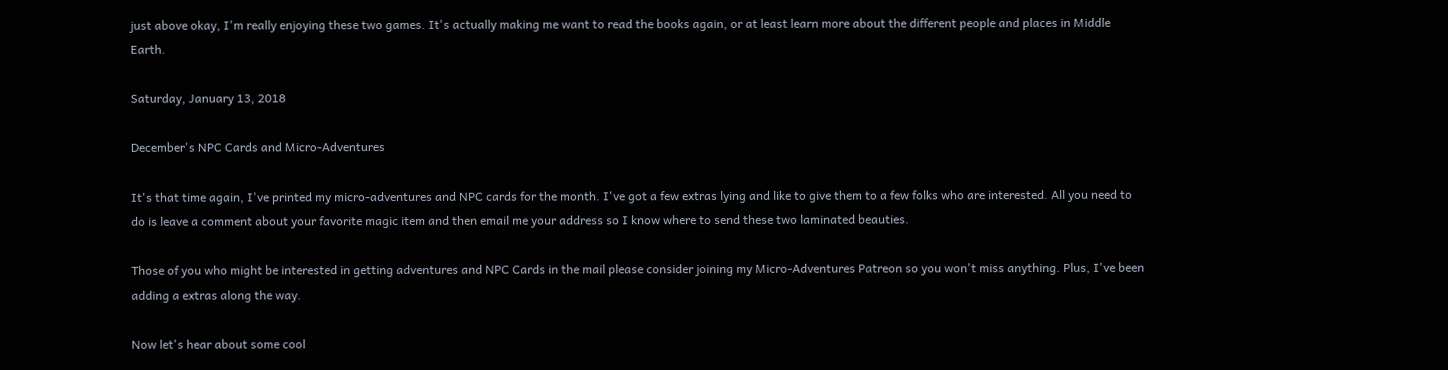just above okay, I'm really enjoying these two games. It's actually making me want to read the books again, or at least learn more about the different people and places in Middle Earth.

Saturday, January 13, 2018

December's NPC Cards and Micro-Adventures

It's that time again, I've printed my micro-adventures and NPC cards for the month. I've got a few extras lying and like to give them to a few folks who are interested. All you need to do is leave a comment about your favorite magic item and then email me your address so I know where to send these two laminated beauties.

Those of you who might be interested in getting adventures and NPC Cards in the mail please consider joining my Micro-Adventures Patreon so you won't miss anything. Plus, I've been adding a extras along the way.

Now let's hear about some cool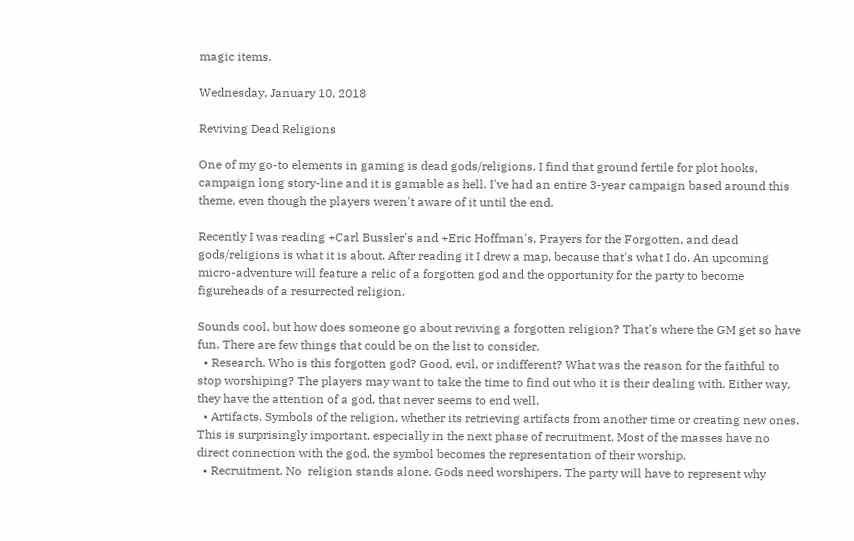magic items.

Wednesday, January 10, 2018

Reviving Dead Religions

One of my go-to elements in gaming is dead gods/religions. I find that ground fertile for plot hooks, campaign long story-line and it is gamable as hell. I've had an entire 3-year campaign based around this theme, even though the players weren't aware of it until the end.

Recently I was reading +Carl Bussler's and +Eric Hoffman's, Prayers for the Forgotten, and dead gods/religions is what it is about. After reading it I drew a map, because that's what I do. An upcoming micro-adventure will feature a relic of a forgotten god and the opportunity for the party to become figureheads of a resurrected religion.

Sounds cool, but how does someone go about reviving a forgotten religion? That's where the GM get so have fun. There are few things that could be on the list to consider.
  • Research. Who is this forgotten god? Good, evil, or indifferent? What was the reason for the faithful to stop worshiping? The players may want to take the time to find out who it is their dealing with. Either way, they have the attention of a god, that never seems to end well.
  • Artifacts. Symbols of the religion, whether its retrieving artifacts from another time or creating new ones. This is surprisingly important, especially in the next phase of recruitment. Most of the masses have no direct connection with the god, the symbol becomes the representation of their worship.
  • Recruitment. No  religion stands alone. Gods need worshipers. The party will have to represent why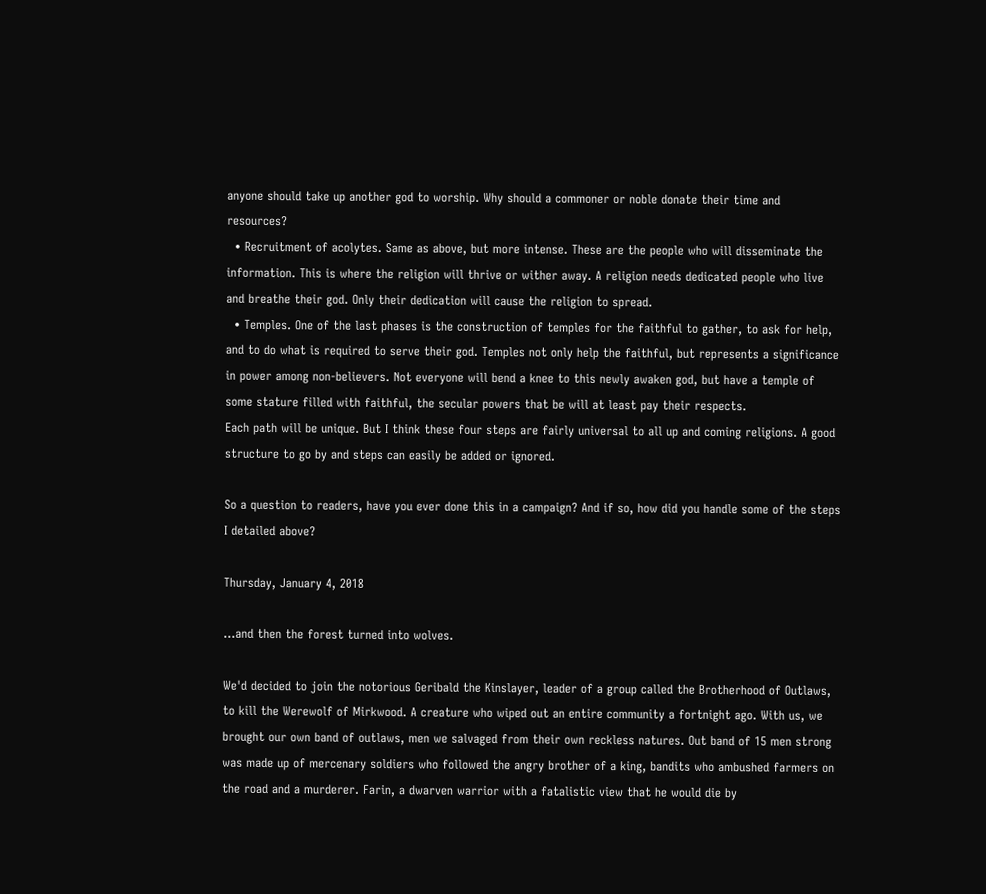anyone should take up another god to worship. Why should a commoner or noble donate their time and resources?
  • Recruitment of acolytes. Same as above, but more intense. These are the people who will disseminate the information. This is where the religion will thrive or wither away. A religion needs dedicated people who live and breathe their god. Only their dedication will cause the religion to spread.
  • Temples. One of the last phases is the construction of temples for the faithful to gather, to ask for help, and to do what is required to serve their god. Temples not only help the faithful, but represents a significance in power among non-believers. Not everyone will bend a knee to this newly awaken god, but have a temple of some stature filled with faithful, the secular powers that be will at least pay their respects.
Each path will be unique. But I think these four steps are fairly universal to all up and coming religions. A good structure to go by and steps can easily be added or ignored.

So a question to readers, have you ever done this in a campaign? And if so, how did you handle some of the steps I detailed above?

Thursday, January 4, 2018

...and then the forest turned into wolves.

We'd decided to join the notorious Geribald the Kinslayer, leader of a group called the Brotherhood of Outlaws, to kill the Werewolf of Mirkwood. A creature who wiped out an entire community a fortnight ago. With us, we brought our own band of outlaws, men we salvaged from their own reckless natures. Out band of 15 men strong was made up of mercenary soldiers who followed the angry brother of a king, bandits who ambushed farmers on the road and a murderer. Farin, a dwarven warrior with a fatalistic view that he would die by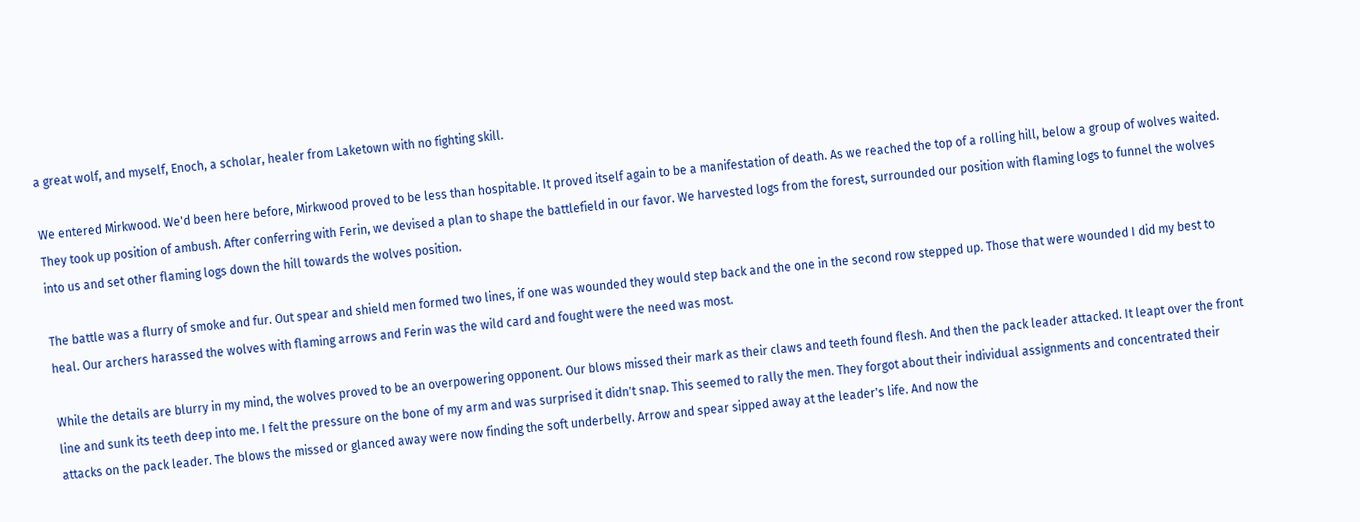a great wolf, and myself, Enoch, a scholar, healer from Laketown with no fighting skill.

We entered Mirkwood. We'd been here before, Mirkwood proved to be less than hospitable. It proved itself again to be a manifestation of death. As we reached the top of a rolling hill, below a group of wolves waited. They took up position of ambush. After conferring with Ferin, we devised a plan to shape the battlefield in our favor. We harvested logs from the forest, surrounded our position with flaming logs to funnel the wolves into us and set other flaming logs down the hill towards the wolves position.

The battle was a flurry of smoke and fur. Out spear and shield men formed two lines, if one was wounded they would step back and the one in the second row stepped up. Those that were wounded I did my best to heal. Our archers harassed the wolves with flaming arrows and Ferin was the wild card and fought were the need was most.

While the details are blurry in my mind, the wolves proved to be an overpowering opponent. Our blows missed their mark as their claws and teeth found flesh. And then the pack leader attacked. It leapt over the front line and sunk its teeth deep into me. I felt the pressure on the bone of my arm and was surprised it didn't snap. This seemed to rally the men. They forgot about their individual assignments and concentrated their attacks on the pack leader. The blows the missed or glanced away were now finding the soft underbelly. Arrow and spear sipped away at the leader's life. And now the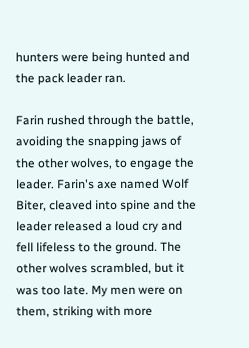hunters were being hunted and the pack leader ran.

Farin rushed through the battle, avoiding the snapping jaws of the other wolves, to engage the leader. Farin's axe named Wolf Biter, cleaved into spine and the leader released a loud cry and fell lifeless to the ground. The other wolves scrambled, but it was too late. My men were on them, striking with more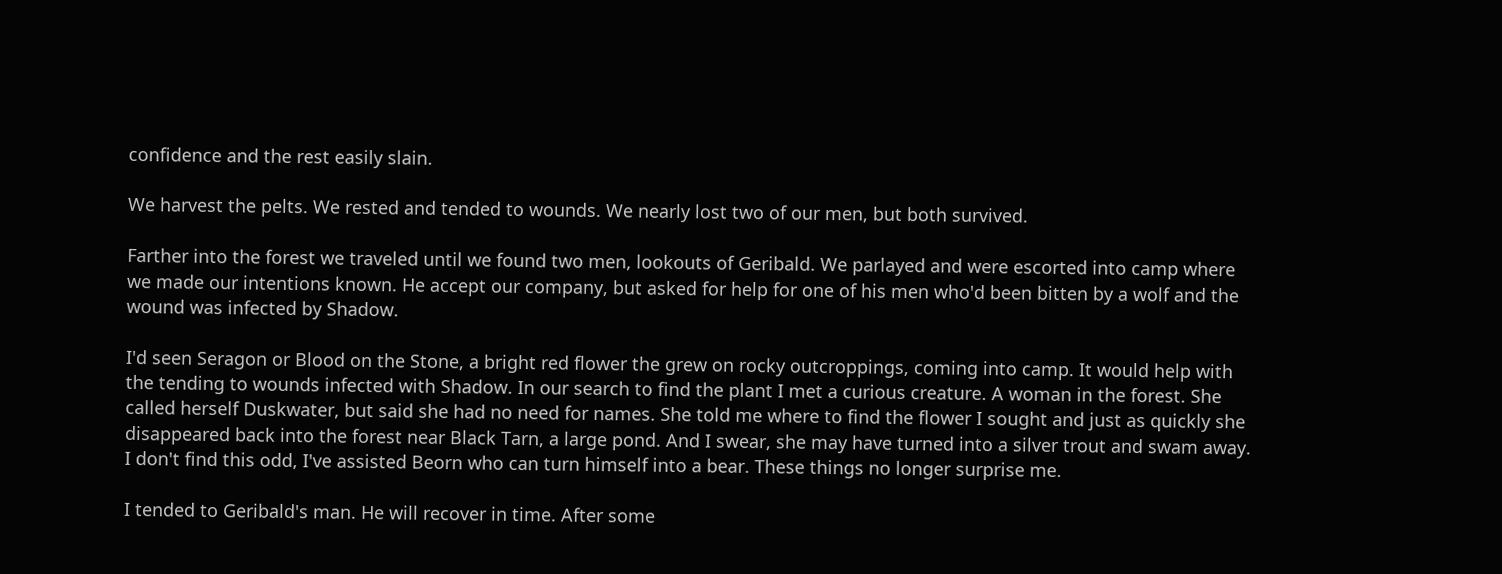confidence and the rest easily slain.

We harvest the pelts. We rested and tended to wounds. We nearly lost two of our men, but both survived.

Farther into the forest we traveled until we found two men, lookouts of Geribald. We parlayed and were escorted into camp where we made our intentions known. He accept our company, but asked for help for one of his men who'd been bitten by a wolf and the wound was infected by Shadow.

I'd seen Seragon or Blood on the Stone, a bright red flower the grew on rocky outcroppings, coming into camp. It would help with the tending to wounds infected with Shadow. In our search to find the plant I met a curious creature. A woman in the forest. She called herself Duskwater, but said she had no need for names. She told me where to find the flower I sought and just as quickly she disappeared back into the forest near Black Tarn, a large pond. And I swear, she may have turned into a silver trout and swam away. I don't find this odd, I've assisted Beorn who can turn himself into a bear. These things no longer surprise me.

I tended to Geribald's man. He will recover in time. After some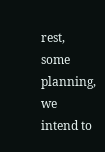rest, some planning, we intend to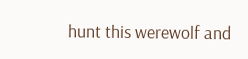hunt this werewolf and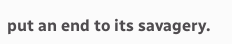put an end to its savagery.